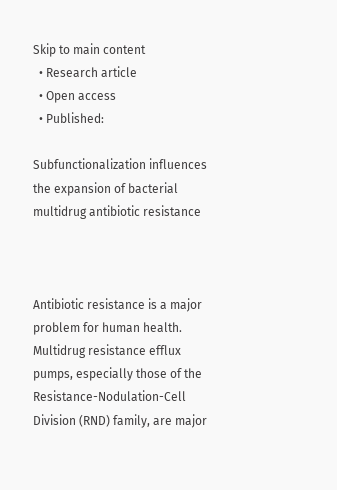Skip to main content
  • Research article
  • Open access
  • Published:

Subfunctionalization influences the expansion of bacterial multidrug antibiotic resistance



Antibiotic resistance is a major problem for human health. Multidrug resistance efflux pumps, especially those of the Resistance-Nodulation-Cell Division (RND) family, are major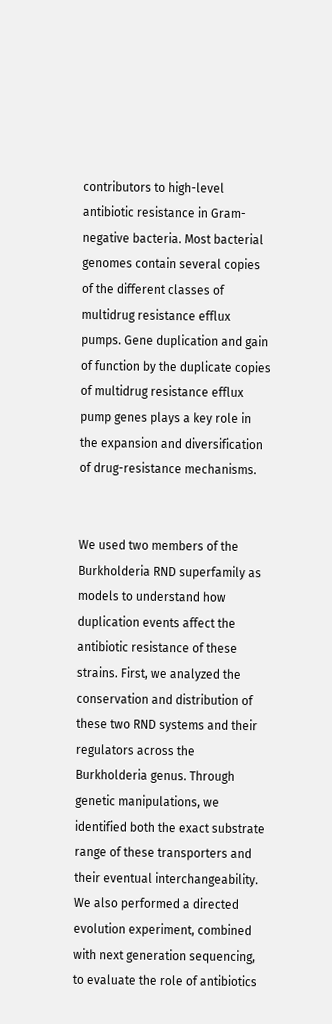contributors to high-level antibiotic resistance in Gram-negative bacteria. Most bacterial genomes contain several copies of the different classes of multidrug resistance efflux pumps. Gene duplication and gain of function by the duplicate copies of multidrug resistance efflux pump genes plays a key role in the expansion and diversification of drug-resistance mechanisms.


We used two members of the Burkholderia RND superfamily as models to understand how duplication events affect the antibiotic resistance of these strains. First, we analyzed the conservation and distribution of these two RND systems and their regulators across the Burkholderia genus. Through genetic manipulations, we identified both the exact substrate range of these transporters and their eventual interchangeability. We also performed a directed evolution experiment, combined with next generation sequencing, to evaluate the role of antibiotics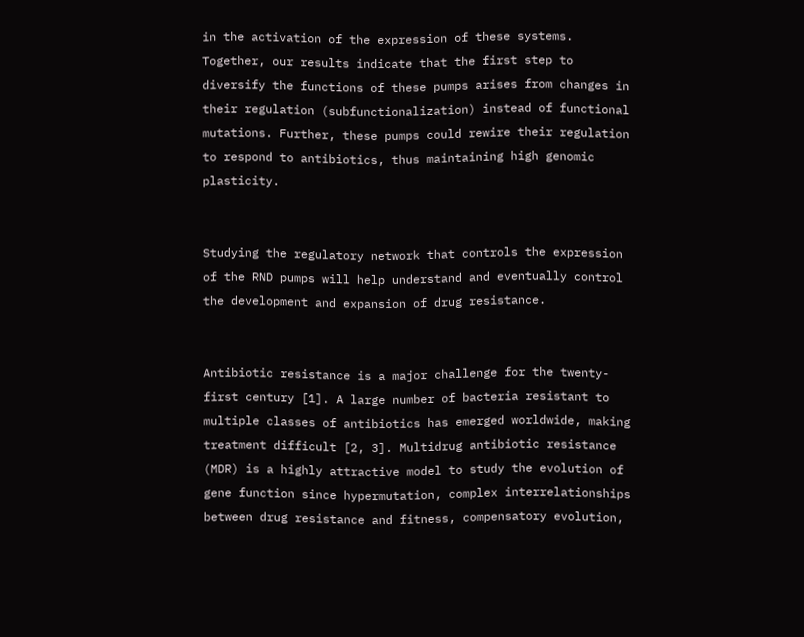in the activation of the expression of these systems. Together, our results indicate that the first step to diversify the functions of these pumps arises from changes in their regulation (subfunctionalization) instead of functional mutations. Further, these pumps could rewire their regulation to respond to antibiotics, thus maintaining high genomic plasticity.


Studying the regulatory network that controls the expression of the RND pumps will help understand and eventually control the development and expansion of drug resistance.


Antibiotic resistance is a major challenge for the twenty-first century [1]. A large number of bacteria resistant to multiple classes of antibiotics has emerged worldwide, making treatment difficult [2, 3]. Multidrug antibiotic resistance (MDR) is a highly attractive model to study the evolution of gene function since hypermutation, complex interrelationships between drug resistance and fitness, compensatory evolution,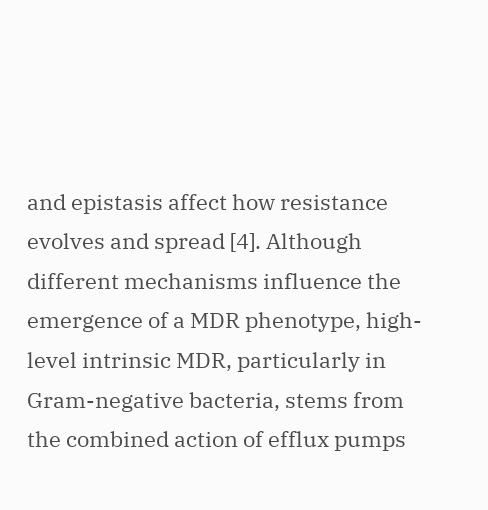and epistasis affect how resistance evolves and spread [4]. Although different mechanisms influence the emergence of a MDR phenotype, high-level intrinsic MDR, particularly in Gram-negative bacteria, stems from the combined action of efflux pumps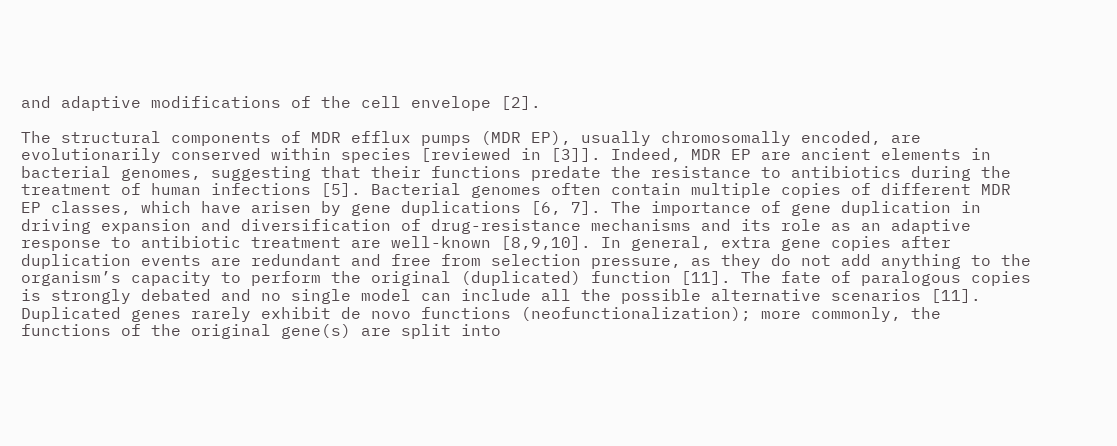and adaptive modifications of the cell envelope [2].

The structural components of MDR efflux pumps (MDR EP), usually chromosomally encoded, are evolutionarily conserved within species [reviewed in [3]]. Indeed, MDR EP are ancient elements in bacterial genomes, suggesting that their functions predate the resistance to antibiotics during the treatment of human infections [5]. Bacterial genomes often contain multiple copies of different MDR EP classes, which have arisen by gene duplications [6, 7]. The importance of gene duplication in driving expansion and diversification of drug-resistance mechanisms and its role as an adaptive response to antibiotic treatment are well-known [8,9,10]. In general, extra gene copies after duplication events are redundant and free from selection pressure, as they do not add anything to the organism’s capacity to perform the original (duplicated) function [11]. The fate of paralogous copies is strongly debated and no single model can include all the possible alternative scenarios [11]. Duplicated genes rarely exhibit de novo functions (neofunctionalization); more commonly, the functions of the original gene(s) are split into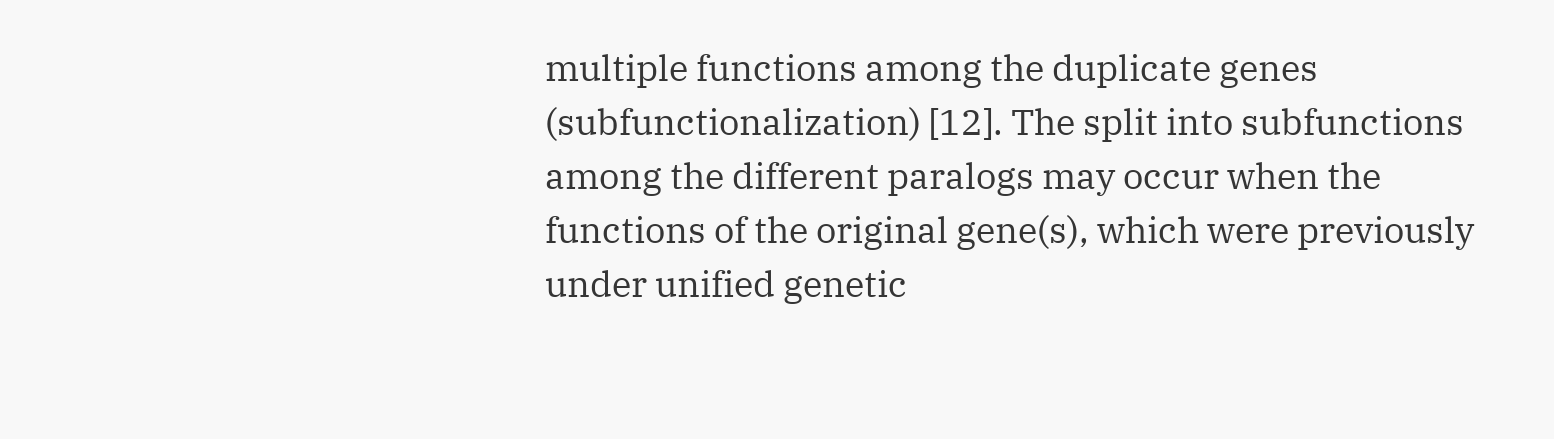multiple functions among the duplicate genes (subfunctionalization) [12]. The split into subfunctions among the different paralogs may occur when the functions of the original gene(s), which were previously under unified genetic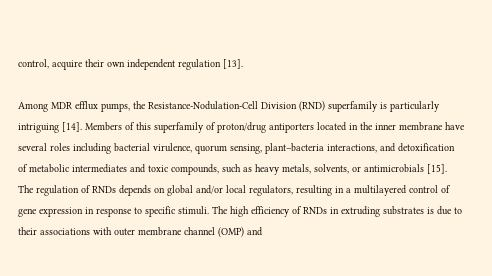control, acquire their own independent regulation [13].

Among MDR efflux pumps, the Resistance-Nodulation-Cell Division (RND) superfamily is particularly intriguing [14]. Members of this superfamily of proton/drug antiporters located in the inner membrane have several roles including bacterial virulence, quorum sensing, plant–bacteria interactions, and detoxification of metabolic intermediates and toxic compounds, such as heavy metals, solvents, or antimicrobials [15]. The regulation of RNDs depends on global and/or local regulators, resulting in a multilayered control of gene expression in response to specific stimuli. The high efficiency of RNDs in extruding substrates is due to their associations with outer membrane channel (OMP) and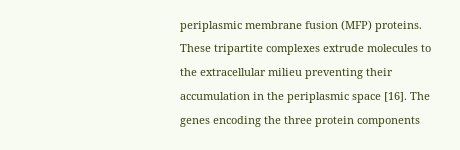periplasmic membrane fusion (MFP) proteins. These tripartite complexes extrude molecules to the extracellular milieu preventing their accumulation in the periplasmic space [16]. The genes encoding the three protein components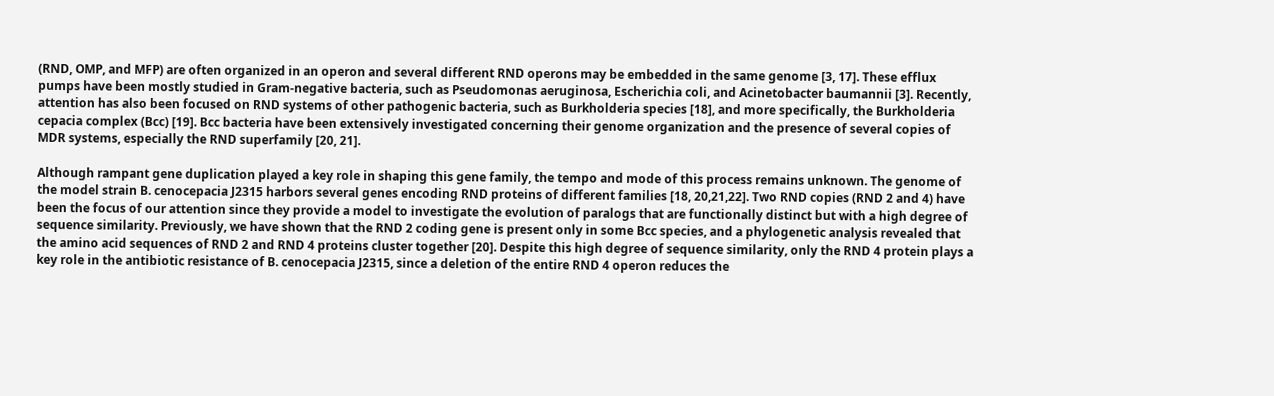(RND, OMP, and MFP) are often organized in an operon and several different RND operons may be embedded in the same genome [3, 17]. These efflux pumps have been mostly studied in Gram-negative bacteria, such as Pseudomonas aeruginosa, Escherichia coli, and Acinetobacter baumannii [3]. Recently, attention has also been focused on RND systems of other pathogenic bacteria, such as Burkholderia species [18], and more specifically, the Burkholderia cepacia complex (Bcc) [19]. Bcc bacteria have been extensively investigated concerning their genome organization and the presence of several copies of MDR systems, especially the RND superfamily [20, 21].

Although rampant gene duplication played a key role in shaping this gene family, the tempo and mode of this process remains unknown. The genome of the model strain B. cenocepacia J2315 harbors several genes encoding RND proteins of different families [18, 20,21,22]. Two RND copies (RND 2 and 4) have been the focus of our attention since they provide a model to investigate the evolution of paralogs that are functionally distinct but with a high degree of sequence similarity. Previously, we have shown that the RND 2 coding gene is present only in some Bcc species, and a phylogenetic analysis revealed that the amino acid sequences of RND 2 and RND 4 proteins cluster together [20]. Despite this high degree of sequence similarity, only the RND 4 protein plays a key role in the antibiotic resistance of B. cenocepacia J2315, since a deletion of the entire RND 4 operon reduces the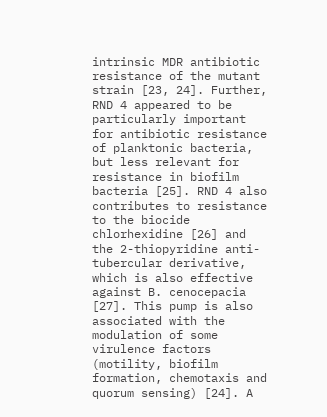intrinsic MDR antibiotic resistance of the mutant strain [23, 24]. Further, RND 4 appeared to be particularly important for antibiotic resistance of planktonic bacteria, but less relevant for resistance in biofilm bacteria [25]. RND 4 also contributes to resistance to the biocide chlorhexidine [26] and the 2-thiopyridine anti-tubercular derivative, which is also effective against B. cenocepacia [27]. This pump is also associated with the modulation of some virulence factors (motility, biofilm formation, chemotaxis and quorum sensing) [24]. A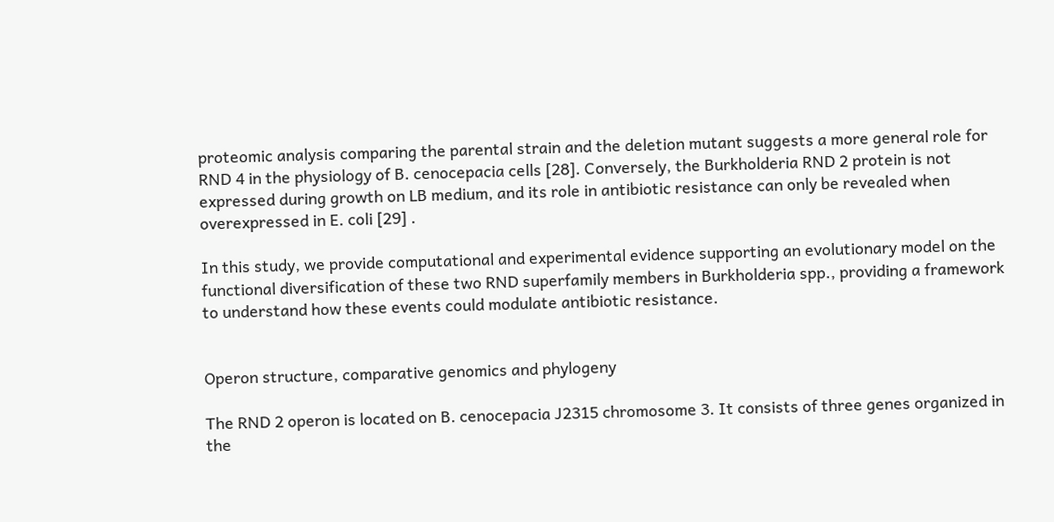proteomic analysis comparing the parental strain and the deletion mutant suggests a more general role for RND 4 in the physiology of B. cenocepacia cells [28]. Conversely, the Burkholderia RND 2 protein is not expressed during growth on LB medium, and its role in antibiotic resistance can only be revealed when overexpressed in E. coli [29] .

In this study, we provide computational and experimental evidence supporting an evolutionary model on the functional diversification of these two RND superfamily members in Burkholderia spp., providing a framework to understand how these events could modulate antibiotic resistance.


Operon structure, comparative genomics and phylogeny

The RND 2 operon is located on B. cenocepacia J2315 chromosome 3. It consists of three genes organized in the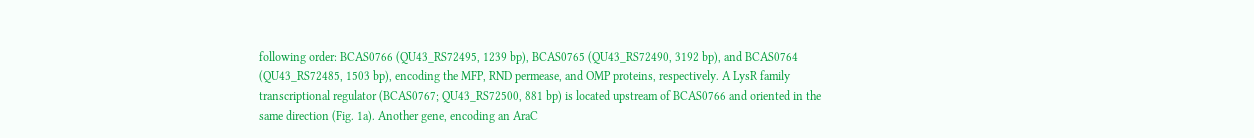following order: BCAS0766 (QU43_RS72495, 1239 bp), BCAS0765 (QU43_RS72490, 3192 bp), and BCAS0764 (QU43_RS72485, 1503 bp), encoding the MFP, RND permease, and OMP proteins, respectively. A LysR family transcriptional regulator (BCAS0767; QU43_RS72500, 881 bp) is located upstream of BCAS0766 and oriented in the same direction (Fig. 1a). Another gene, encoding an AraC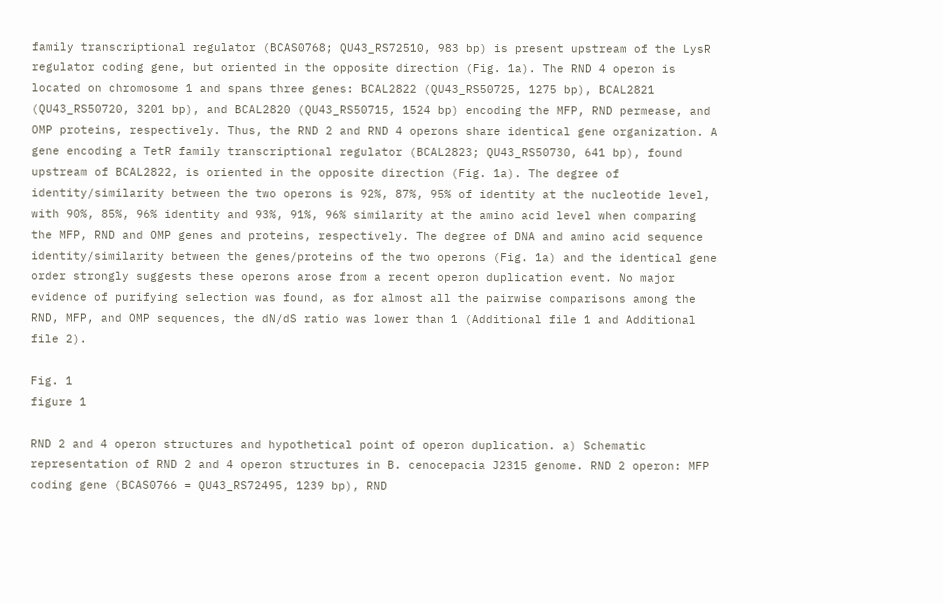family transcriptional regulator (BCAS0768; QU43_RS72510, 983 bp) is present upstream of the LysR regulator coding gene, but oriented in the opposite direction (Fig. 1a). The RND 4 operon is located on chromosome 1 and spans three genes: BCAL2822 (QU43_RS50725, 1275 bp), BCAL2821 (QU43_RS50720, 3201 bp), and BCAL2820 (QU43_RS50715, 1524 bp) encoding the MFP, RND permease, and OMP proteins, respectively. Thus, the RND 2 and RND 4 operons share identical gene organization. A gene encoding a TetR family transcriptional regulator (BCAL2823; QU43_RS50730, 641 bp), found upstream of BCAL2822, is oriented in the opposite direction (Fig. 1a). The degree of identity/similarity between the two operons is 92%, 87%, 95% of identity at the nucleotide level, with 90%, 85%, 96% identity and 93%, 91%, 96% similarity at the amino acid level when comparing the MFP, RND and OMP genes and proteins, respectively. The degree of DNA and amino acid sequence identity/similarity between the genes/proteins of the two operons (Fig. 1a) and the identical gene order strongly suggests these operons arose from a recent operon duplication event. No major evidence of purifying selection was found, as for almost all the pairwise comparisons among the RND, MFP, and OMP sequences, the dN/dS ratio was lower than 1 (Additional file 1 and Additional file 2).

Fig. 1
figure 1

RND 2 and 4 operon structures and hypothetical point of operon duplication. a) Schematic representation of RND 2 and 4 operon structures in B. cenocepacia J2315 genome. RND 2 operon: MFP coding gene (BCAS0766 = QU43_RS72495, 1239 bp), RND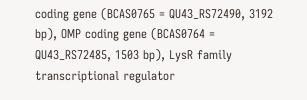coding gene (BCAS0765 = QU43_RS72490, 3192 bp), OMP coding gene (BCAS0764 = QU43_RS72485, 1503 bp), LysR family transcriptional regulator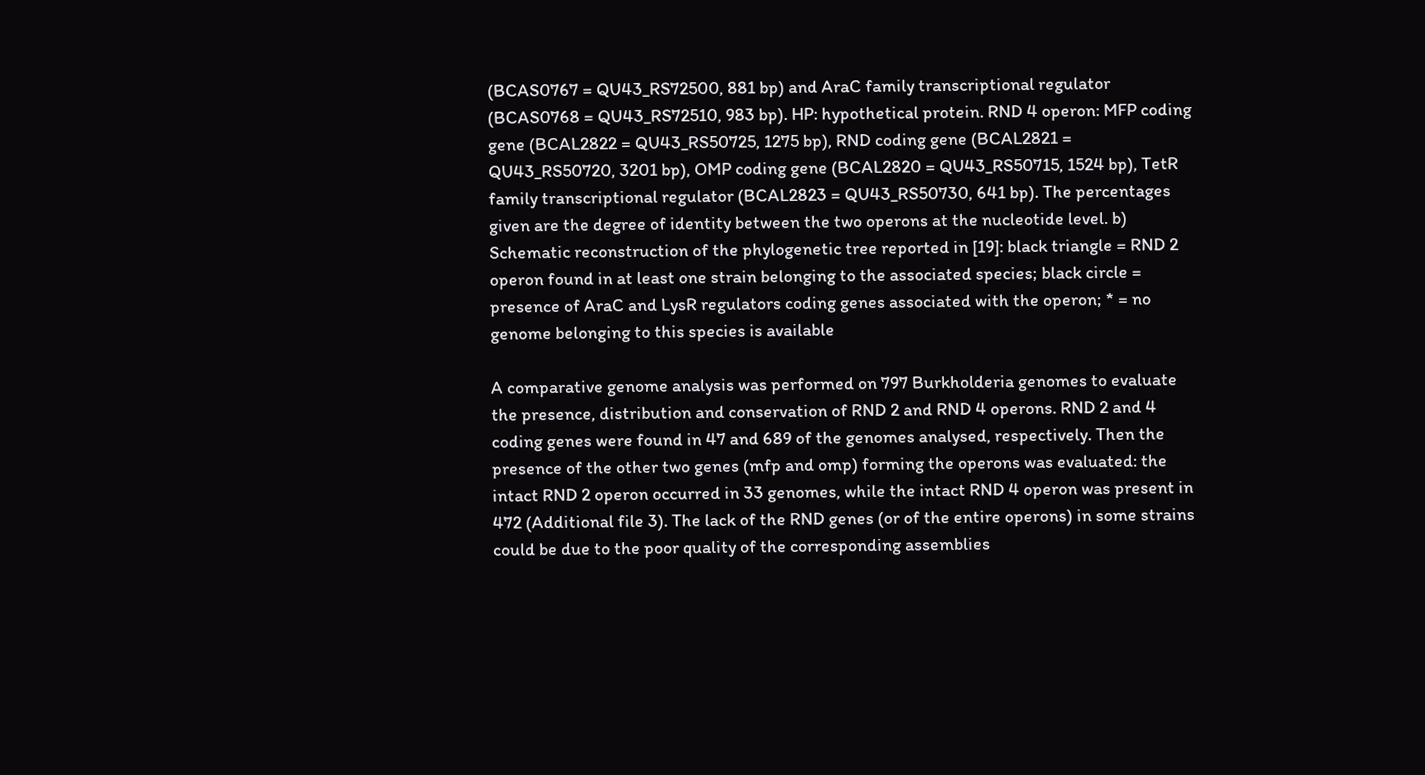(BCAS0767 = QU43_RS72500, 881 bp) and AraC family transcriptional regulator (BCAS0768 = QU43_RS72510, 983 bp). HP: hypothetical protein. RND 4 operon: MFP coding gene (BCAL2822 = QU43_RS50725, 1275 bp), RND coding gene (BCAL2821 = QU43_RS50720, 3201 bp), OMP coding gene (BCAL2820 = QU43_RS50715, 1524 bp), TetR family transcriptional regulator (BCAL2823 = QU43_RS50730, 641 bp). The percentages given are the degree of identity between the two operons at the nucleotide level. b) Schematic reconstruction of the phylogenetic tree reported in [19]: black triangle = RND 2 operon found in at least one strain belonging to the associated species; black circle = presence of AraC and LysR regulators coding genes associated with the operon; * = no genome belonging to this species is available

A comparative genome analysis was performed on 797 Burkholderia genomes to evaluate the presence, distribution and conservation of RND 2 and RND 4 operons. RND 2 and 4 coding genes were found in 47 and 689 of the genomes analysed, respectively. Then the presence of the other two genes (mfp and omp) forming the operons was evaluated: the intact RND 2 operon occurred in 33 genomes, while the intact RND 4 operon was present in 472 (Additional file 3). The lack of the RND genes (or of the entire operons) in some strains could be due to the poor quality of the corresponding assemblies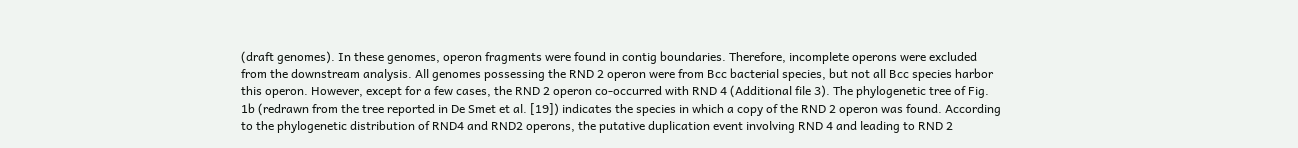(draft genomes). In these genomes, operon fragments were found in contig boundaries. Therefore, incomplete operons were excluded from the downstream analysis. All genomes possessing the RND 2 operon were from Bcc bacterial species, but not all Bcc species harbor this operon. However, except for a few cases, the RND 2 operon co-occurred with RND 4 (Additional file 3). The phylogenetic tree of Fig. 1b (redrawn from the tree reported in De Smet et al. [19]) indicates the species in which a copy of the RND 2 operon was found. According to the phylogenetic distribution of RND4 and RND2 operons, the putative duplication event involving RND 4 and leading to RND 2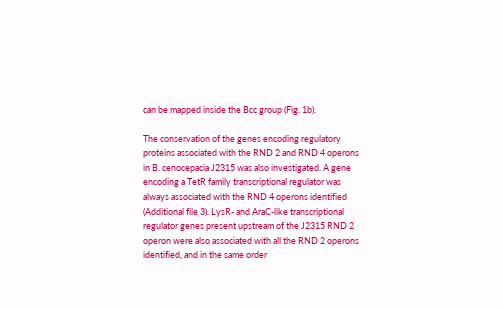can be mapped inside the Bcc group (Fig. 1b).

The conservation of the genes encoding regulatory proteins associated with the RND 2 and RND 4 operons in B. cenocepacia J2315 was also investigated. A gene encoding a TetR family transcriptional regulator was always associated with the RND 4 operons identified (Additional file 3). LysR- and AraC-like transcriptional regulator genes present upstream of the J2315 RND 2 operon were also associated with all the RND 2 operons identified, and in the same order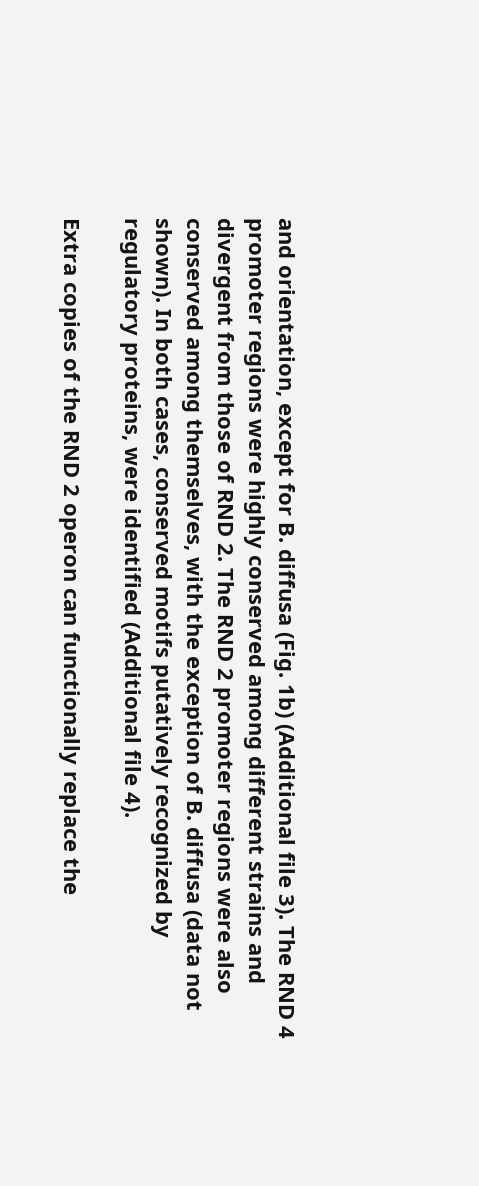and orientation, except for B. diffusa (Fig. 1b) (Additional file 3). The RND 4 promoter regions were highly conserved among different strains and divergent from those of RND 2. The RND 2 promoter regions were also conserved among themselves, with the exception of B. diffusa (data not shown). In both cases, conserved motifs putatively recognized by regulatory proteins, were identified (Additional file 4).

Extra copies of the RND 2 operon can functionally replace the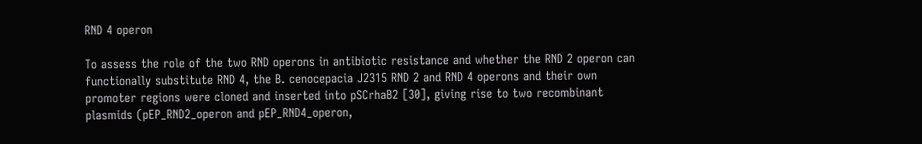RND 4 operon

To assess the role of the two RND operons in antibiotic resistance and whether the RND 2 operon can functionally substitute RND 4, the B. cenocepacia J2315 RND 2 and RND 4 operons and their own promoter regions were cloned and inserted into pSCrhaB2 [30], giving rise to two recombinant plasmids (pEP_RND2_operon and pEP_RND4_operon,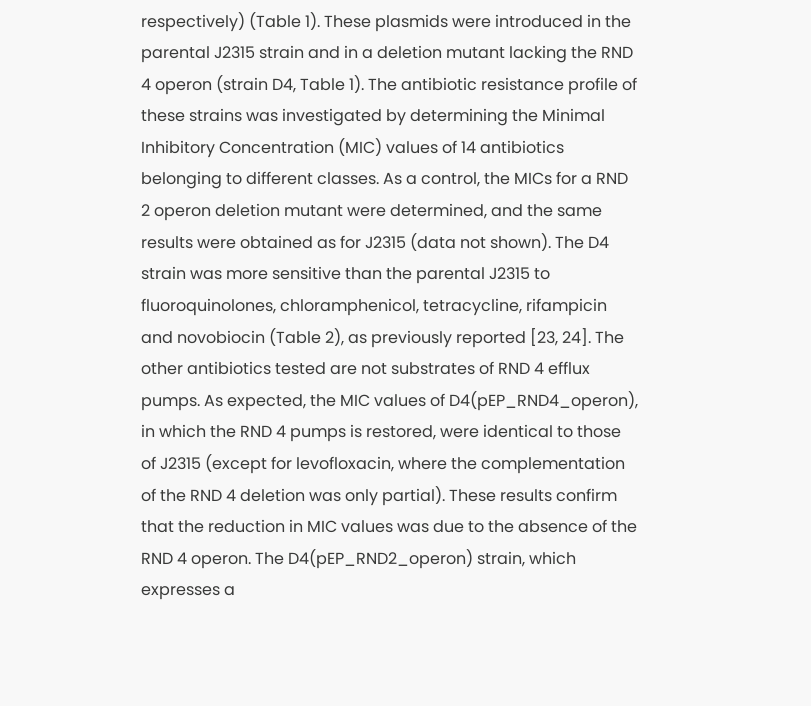respectively) (Table 1). These plasmids were introduced in the parental J2315 strain and in a deletion mutant lacking the RND 4 operon (strain D4, Table 1). The antibiotic resistance profile of these strains was investigated by determining the Minimal Inhibitory Concentration (MIC) values of 14 antibiotics belonging to different classes. As a control, the MICs for a RND 2 operon deletion mutant were determined, and the same results were obtained as for J2315 (data not shown). The D4 strain was more sensitive than the parental J2315 to fluoroquinolones, chloramphenicol, tetracycline, rifampicin and novobiocin (Table 2), as previously reported [23, 24]. The other antibiotics tested are not substrates of RND 4 efflux pumps. As expected, the MIC values of D4(pEP_RND4_operon), in which the RND 4 pumps is restored, were identical to those of J2315 (except for levofloxacin, where the complementation of the RND 4 deletion was only partial). These results confirm that the reduction in MIC values was due to the absence of the RND 4 operon. The D4(pEP_RND2_operon) strain, which expresses a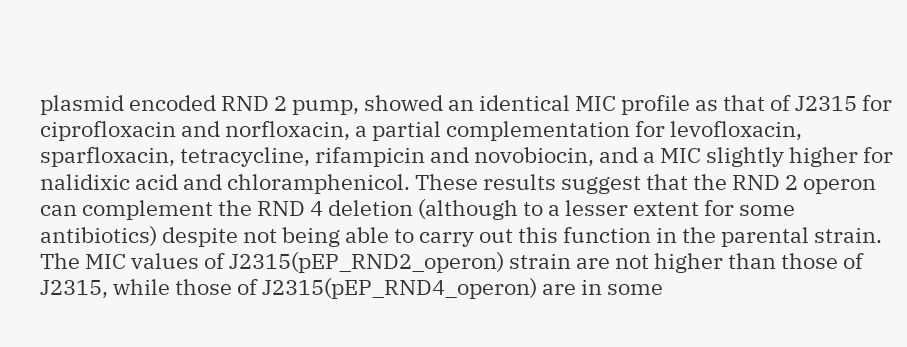plasmid encoded RND 2 pump, showed an identical MIC profile as that of J2315 for ciprofloxacin and norfloxacin, a partial complementation for levofloxacin, sparfloxacin, tetracycline, rifampicin and novobiocin, and a MIC slightly higher for nalidixic acid and chloramphenicol. These results suggest that the RND 2 operon can complement the RND 4 deletion (although to a lesser extent for some antibiotics) despite not being able to carry out this function in the parental strain. The MIC values of J2315(pEP_RND2_operon) strain are not higher than those of J2315, while those of J2315(pEP_RND4_operon) are in some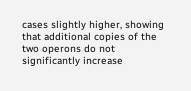cases slightly higher, showing that additional copies of the two operons do not significantly increase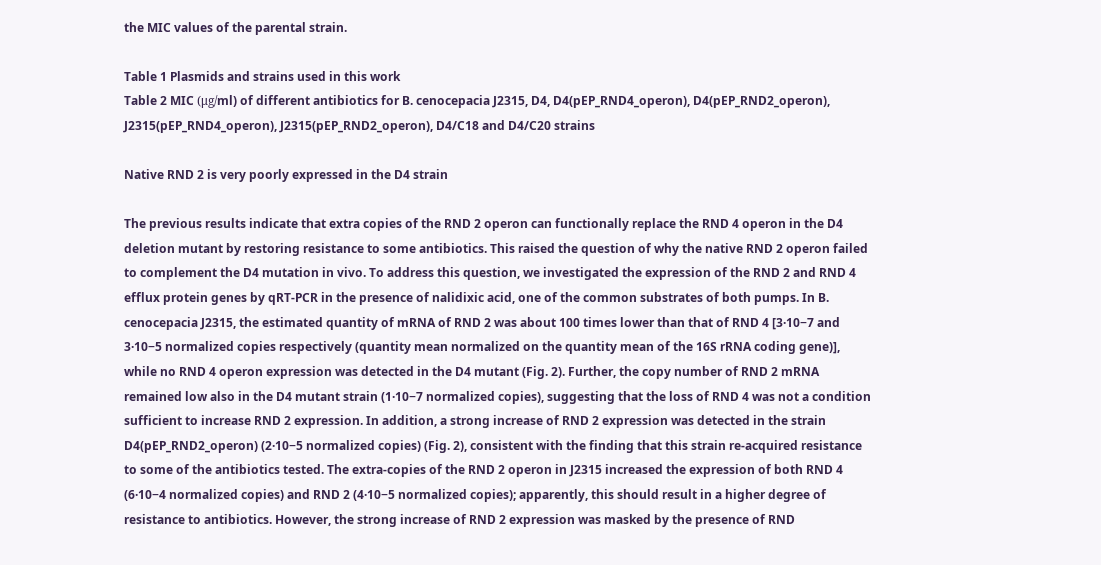the MIC values of the parental strain.

Table 1 Plasmids and strains used in this work
Table 2 MIC (μg/ml) of different antibiotics for B. cenocepacia J2315, D4, D4(pEP_RND4_operon), D4(pEP_RND2_operon), J2315(pEP_RND4_operon), J2315(pEP_RND2_operon), D4/C18 and D4/C20 strains

Native RND 2 is very poorly expressed in the D4 strain

The previous results indicate that extra copies of the RND 2 operon can functionally replace the RND 4 operon in the D4 deletion mutant by restoring resistance to some antibiotics. This raised the question of why the native RND 2 operon failed to complement the D4 mutation in vivo. To address this question, we investigated the expression of the RND 2 and RND 4 efflux protein genes by qRT-PCR in the presence of nalidixic acid, one of the common substrates of both pumps. In B. cenocepacia J2315, the estimated quantity of mRNA of RND 2 was about 100 times lower than that of RND 4 [3·10−7 and 3·10−5 normalized copies respectively (quantity mean normalized on the quantity mean of the 16S rRNA coding gene)], while no RND 4 operon expression was detected in the D4 mutant (Fig. 2). Further, the copy number of RND 2 mRNA remained low also in the D4 mutant strain (1·10−7 normalized copies), suggesting that the loss of RND 4 was not a condition sufficient to increase RND 2 expression. In addition, a strong increase of RND 2 expression was detected in the strain D4(pEP_RND2_operon) (2·10−5 normalized copies) (Fig. 2), consistent with the finding that this strain re-acquired resistance to some of the antibiotics tested. The extra-copies of the RND 2 operon in J2315 increased the expression of both RND 4 (6·10−4 normalized copies) and RND 2 (4·10−5 normalized copies); apparently, this should result in a higher degree of resistance to antibiotics. However, the strong increase of RND 2 expression was masked by the presence of RND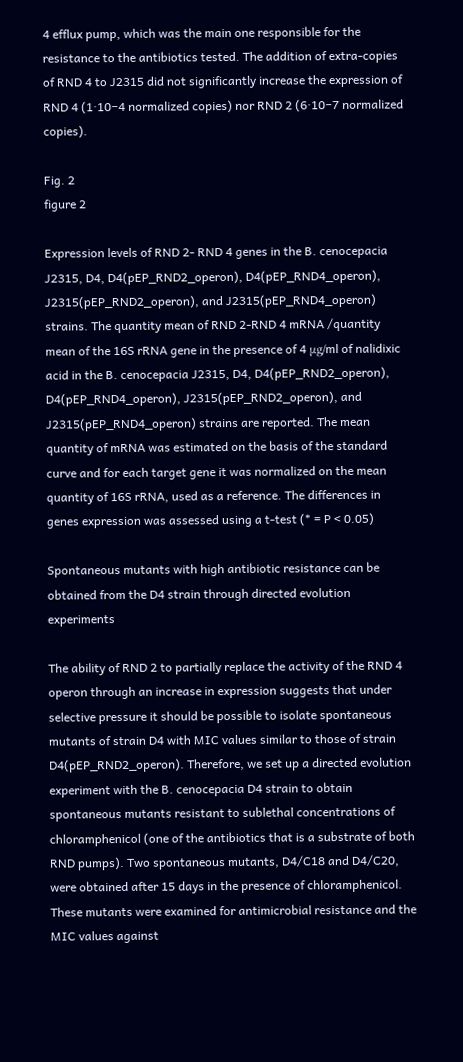4 efflux pump, which was the main one responsible for the resistance to the antibiotics tested. The addition of extra-copies of RND 4 to J2315 did not significantly increase the expression of RND 4 (1·10−4 normalized copies) nor RND 2 (6·10−7 normalized copies).

Fig. 2
figure 2

Expression levels of RND 2- RND 4 genes in the B. cenocepacia J2315, D4, D4(pEP_RND2_operon), D4(pEP_RND4_operon), J2315(pEP_RND2_operon), and J2315(pEP_RND4_operon) strains. The quantity mean of RND 2-RND 4 mRNA /quantity mean of the 16S rRNA gene in the presence of 4 μg/ml of nalidixic acid in the B. cenocepacia J2315, D4, D4(pEP_RND2_operon), D4(pEP_RND4_operon), J2315(pEP_RND2_operon), and J2315(pEP_RND4_operon) strains are reported. The mean quantity of mRNA was estimated on the basis of the standard curve and for each target gene it was normalized on the mean quantity of 16S rRNA, used as a reference. The differences in genes expression was assessed using a t-test (* = P < 0.05)

Spontaneous mutants with high antibiotic resistance can be obtained from the D4 strain through directed evolution experiments

The ability of RND 2 to partially replace the activity of the RND 4 operon through an increase in expression suggests that under selective pressure it should be possible to isolate spontaneous mutants of strain D4 with MIC values similar to those of strain D4(pEP_RND2_operon). Therefore, we set up a directed evolution experiment with the B. cenocepacia D4 strain to obtain spontaneous mutants resistant to sublethal concentrations of chloramphenicol (one of the antibiotics that is a substrate of both RND pumps). Two spontaneous mutants, D4/C18 and D4/C20, were obtained after 15 days in the presence of chloramphenicol. These mutants were examined for antimicrobial resistance and the MIC values against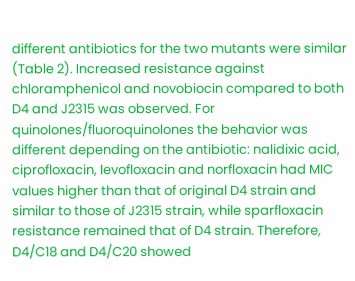different antibiotics for the two mutants were similar (Table 2). Increased resistance against chloramphenicol and novobiocin compared to both D4 and J2315 was observed. For quinolones/fluoroquinolones the behavior was different depending on the antibiotic: nalidixic acid, ciprofloxacin, levofloxacin and norfloxacin had MIC values higher than that of original D4 strain and similar to those of J2315 strain, while sparfloxacin resistance remained that of D4 strain. Therefore, D4/C18 and D4/C20 showed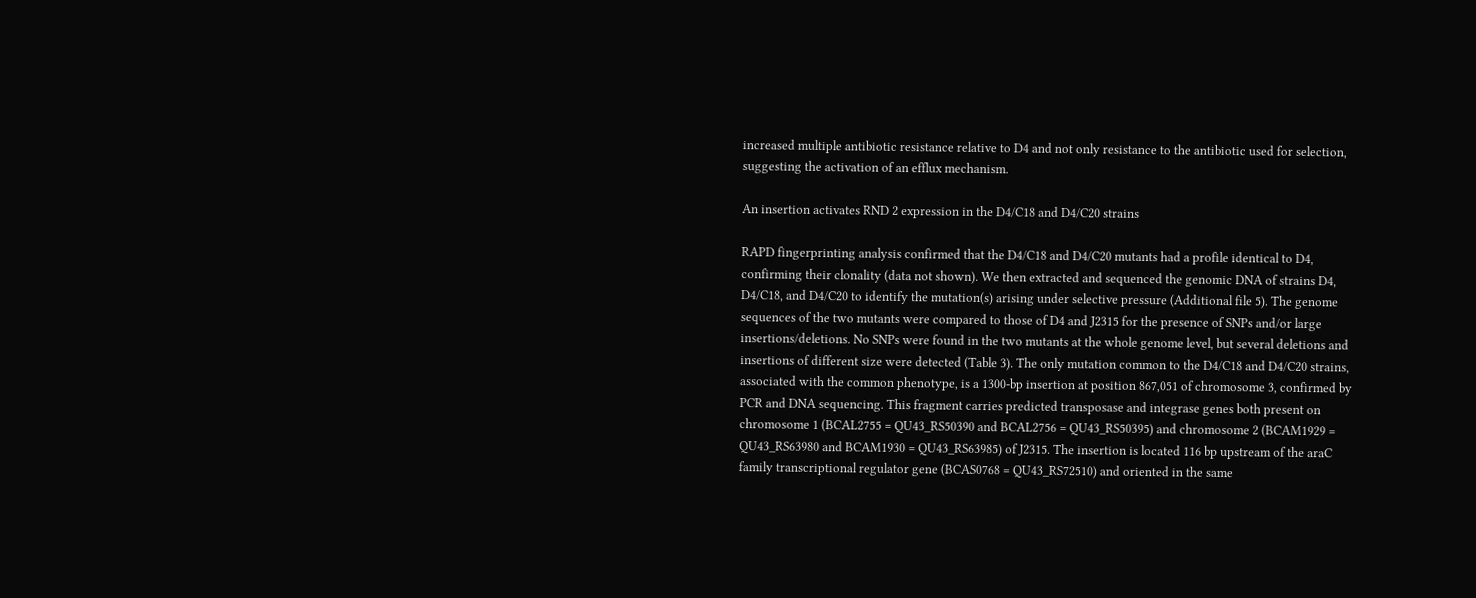increased multiple antibiotic resistance relative to D4 and not only resistance to the antibiotic used for selection, suggesting the activation of an efflux mechanism.

An insertion activates RND 2 expression in the D4/C18 and D4/C20 strains

RAPD fingerprinting analysis confirmed that the D4/C18 and D4/C20 mutants had a profile identical to D4, confirming their clonality (data not shown). We then extracted and sequenced the genomic DNA of strains D4, D4/C18, and D4/C20 to identify the mutation(s) arising under selective pressure (Additional file 5). The genome sequences of the two mutants were compared to those of D4 and J2315 for the presence of SNPs and/or large insertions/deletions. No SNPs were found in the two mutants at the whole genome level, but several deletions and insertions of different size were detected (Table 3). The only mutation common to the D4/C18 and D4/C20 strains, associated with the common phenotype, is a 1300-bp insertion at position 867,051 of chromosome 3, confirmed by PCR and DNA sequencing. This fragment carries predicted transposase and integrase genes both present on chromosome 1 (BCAL2755 = QU43_RS50390 and BCAL2756 = QU43_RS50395) and chromosome 2 (BCAM1929 = QU43_RS63980 and BCAM1930 = QU43_RS63985) of J2315. The insertion is located 116 bp upstream of the araC family transcriptional regulator gene (BCAS0768 = QU43_RS72510) and oriented in the same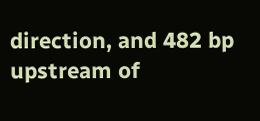direction, and 482 bp upstream of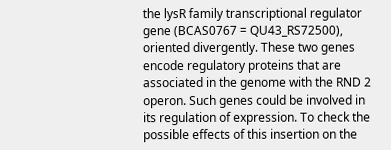the lysR family transcriptional regulator gene (BCAS0767 = QU43_RS72500), oriented divergently. These two genes encode regulatory proteins that are associated in the genome with the RND 2 operon. Such genes could be involved in its regulation of expression. To check the possible effects of this insertion on the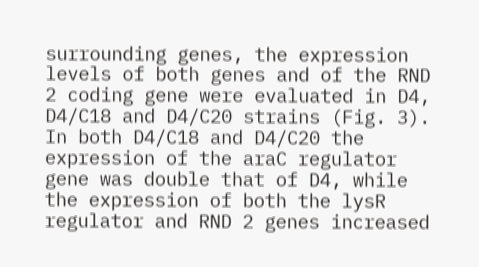surrounding genes, the expression levels of both genes and of the RND 2 coding gene were evaluated in D4, D4/C18 and D4/C20 strains (Fig. 3). In both D4/C18 and D4/C20 the expression of the araC regulator gene was double that of D4, while the expression of both the lysR regulator and RND 2 genes increased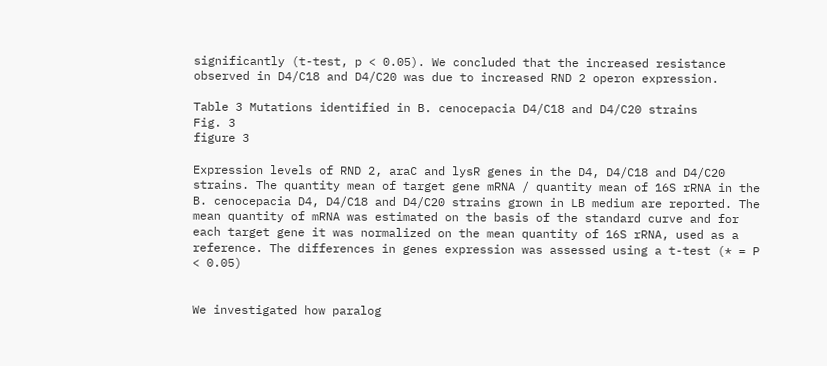significantly (t-test, p < 0.05). We concluded that the increased resistance observed in D4/C18 and D4/C20 was due to increased RND 2 operon expression.

Table 3 Mutations identified in B. cenocepacia D4/C18 and D4/C20 strains
Fig. 3
figure 3

Expression levels of RND 2, araC and lysR genes in the D4, D4/C18 and D4/C20 strains. The quantity mean of target gene mRNA / quantity mean of 16S rRNA in the B. cenocepacia D4, D4/C18 and D4/C20 strains grown in LB medium are reported. The mean quantity of mRNA was estimated on the basis of the standard curve and for each target gene it was normalized on the mean quantity of 16S rRNA, used as a reference. The differences in genes expression was assessed using a t-test (* = P < 0.05)


We investigated how paralog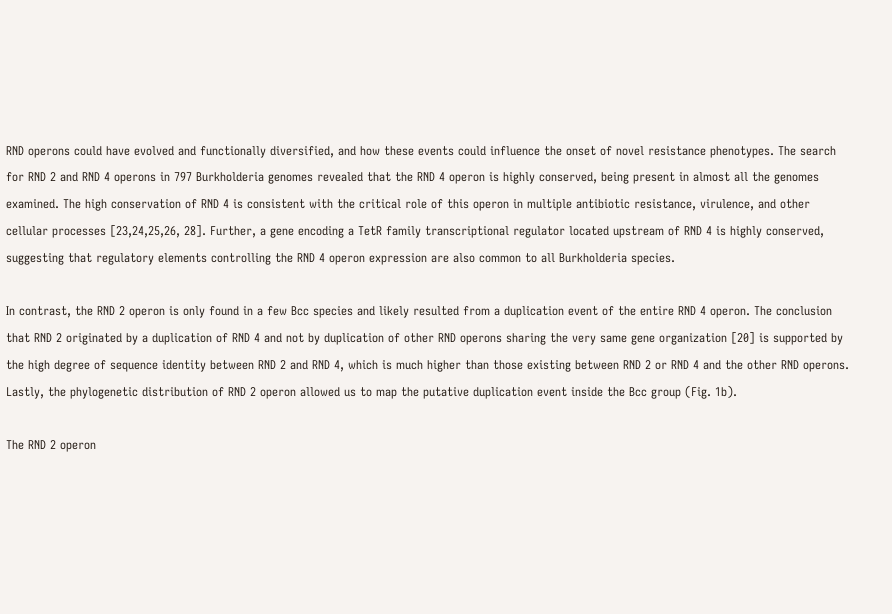RND operons could have evolved and functionally diversified, and how these events could influence the onset of novel resistance phenotypes. The search for RND 2 and RND 4 operons in 797 Burkholderia genomes revealed that the RND 4 operon is highly conserved, being present in almost all the genomes examined. The high conservation of RND 4 is consistent with the critical role of this operon in multiple antibiotic resistance, virulence, and other cellular processes [23,24,25,26, 28]. Further, a gene encoding a TetR family transcriptional regulator located upstream of RND 4 is highly conserved, suggesting that regulatory elements controlling the RND 4 operon expression are also common to all Burkholderia species.

In contrast, the RND 2 operon is only found in a few Bcc species and likely resulted from a duplication event of the entire RND 4 operon. The conclusion that RND 2 originated by a duplication of RND 4 and not by duplication of other RND operons sharing the very same gene organization [20] is supported by the high degree of sequence identity between RND 2 and RND 4, which is much higher than those existing between RND 2 or RND 4 and the other RND operons. Lastly, the phylogenetic distribution of RND 2 operon allowed us to map the putative duplication event inside the Bcc group (Fig. 1b).

The RND 2 operon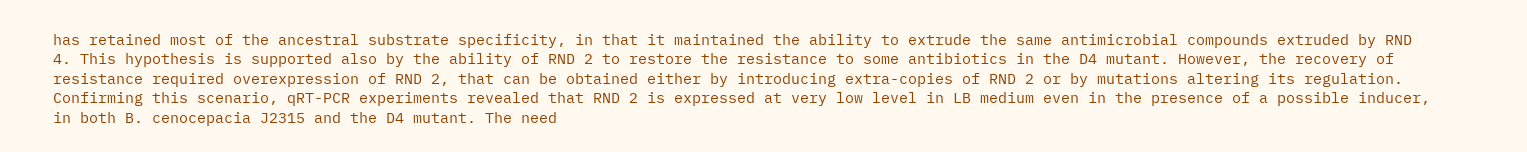has retained most of the ancestral substrate specificity, in that it maintained the ability to extrude the same antimicrobial compounds extruded by RND 4. This hypothesis is supported also by the ability of RND 2 to restore the resistance to some antibiotics in the D4 mutant. However, the recovery of resistance required overexpression of RND 2, that can be obtained either by introducing extra-copies of RND 2 or by mutations altering its regulation. Confirming this scenario, qRT-PCR experiments revealed that RND 2 is expressed at very low level in LB medium even in the presence of a possible inducer, in both B. cenocepacia J2315 and the D4 mutant. The need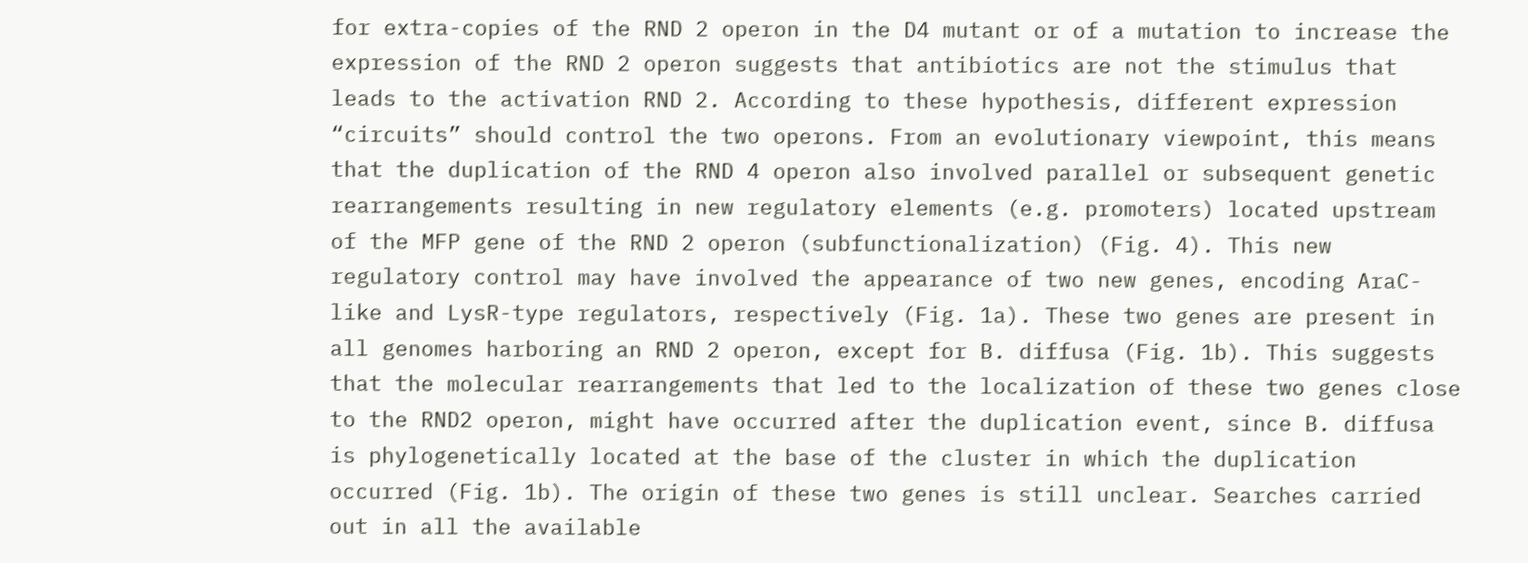for extra-copies of the RND 2 operon in the D4 mutant or of a mutation to increase the expression of the RND 2 operon suggests that antibiotics are not the stimulus that leads to the activation RND 2. According to these hypothesis, different expression “circuits” should control the two operons. From an evolutionary viewpoint, this means that the duplication of the RND 4 operon also involved parallel or subsequent genetic rearrangements resulting in new regulatory elements (e.g. promoters) located upstream of the MFP gene of the RND 2 operon (subfunctionalization) (Fig. 4). This new regulatory control may have involved the appearance of two new genes, encoding AraC-like and LysR-type regulators, respectively (Fig. 1a). These two genes are present in all genomes harboring an RND 2 operon, except for B. diffusa (Fig. 1b). This suggests that the molecular rearrangements that led to the localization of these two genes close to the RND2 operon, might have occurred after the duplication event, since B. diffusa is phylogenetically located at the base of the cluster in which the duplication occurred (Fig. 1b). The origin of these two genes is still unclear. Searches carried out in all the available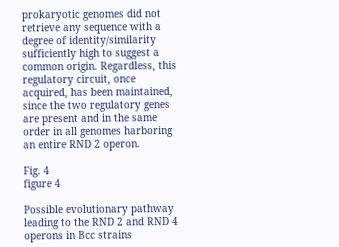prokaryotic genomes did not retrieve any sequence with a degree of identity/similarity sufficiently high to suggest a common origin. Regardless, this regulatory circuit, once acquired, has been maintained, since the two regulatory genes are present and in the same order in all genomes harboring an entire RND 2 operon.

Fig. 4
figure 4

Possible evolutionary pathway leading to the RND 2 and RND 4 operons in Bcc strains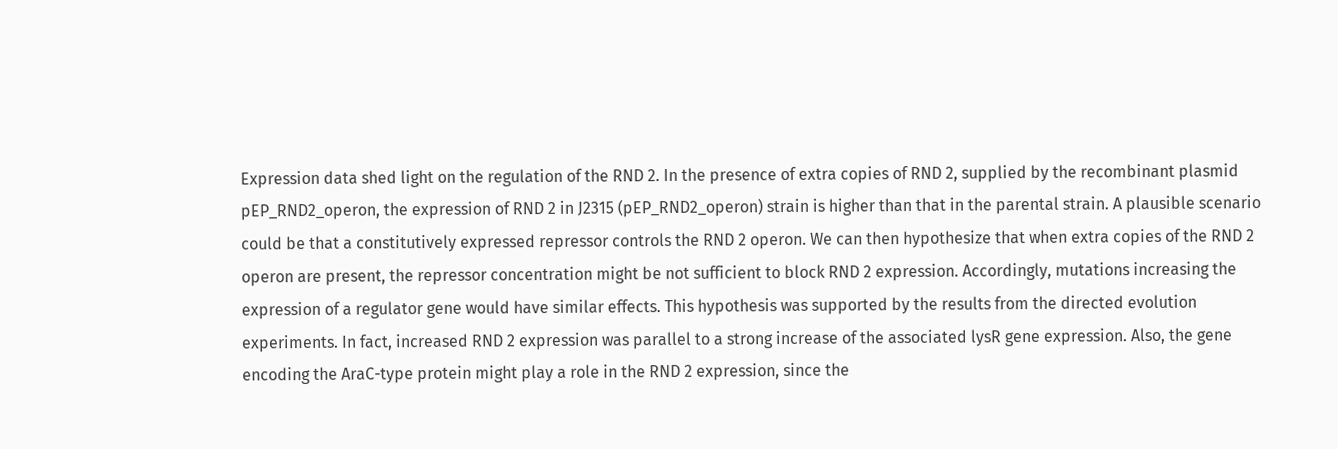Expression data shed light on the regulation of the RND 2. In the presence of extra copies of RND 2, supplied by the recombinant plasmid pEP_RND2_operon, the expression of RND 2 in J2315 (pEP_RND2_operon) strain is higher than that in the parental strain. A plausible scenario could be that a constitutively expressed repressor controls the RND 2 operon. We can then hypothesize that when extra copies of the RND 2 operon are present, the repressor concentration might be not sufficient to block RND 2 expression. Accordingly, mutations increasing the expression of a regulator gene would have similar effects. This hypothesis was supported by the results from the directed evolution experiments. In fact, increased RND 2 expression was parallel to a strong increase of the associated lysR gene expression. Also, the gene encoding the AraC-type protein might play a role in the RND 2 expression, since the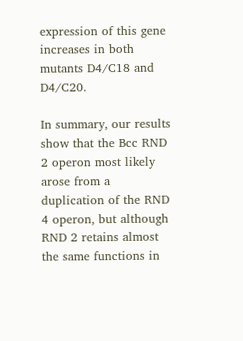expression of this gene increases in both mutants D4/C18 and D4/C20.

In summary, our results show that the Bcc RND 2 operon most likely arose from a duplication of the RND 4 operon, but although RND 2 retains almost the same functions in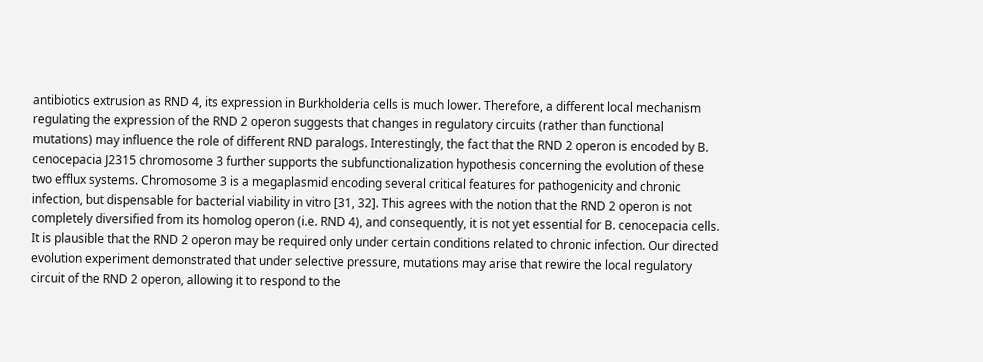antibiotics extrusion as RND 4, its expression in Burkholderia cells is much lower. Therefore, a different local mechanism regulating the expression of the RND 2 operon suggests that changes in regulatory circuits (rather than functional mutations) may influence the role of different RND paralogs. Interestingly, the fact that the RND 2 operon is encoded by B. cenocepacia J2315 chromosome 3 further supports the subfunctionalization hypothesis concerning the evolution of these two efflux systems. Chromosome 3 is a megaplasmid encoding several critical features for pathogenicity and chronic infection, but dispensable for bacterial viability in vitro [31, 32]. This agrees with the notion that the RND 2 operon is not completely diversified from its homolog operon (i.e. RND 4), and consequently, it is not yet essential for B. cenocepacia cells. It is plausible that the RND 2 operon may be required only under certain conditions related to chronic infection. Our directed evolution experiment demonstrated that under selective pressure, mutations may arise that rewire the local regulatory circuit of the RND 2 operon, allowing it to respond to the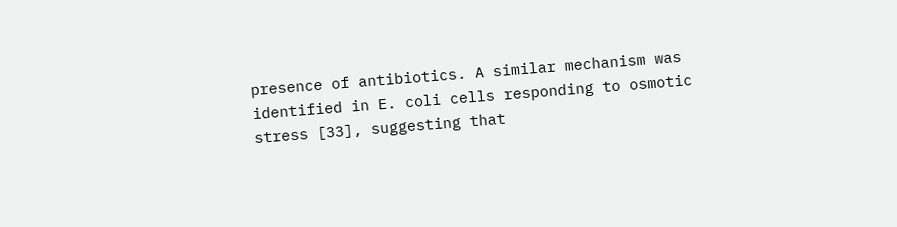presence of antibiotics. A similar mechanism was identified in E. coli cells responding to osmotic stress [33], suggesting that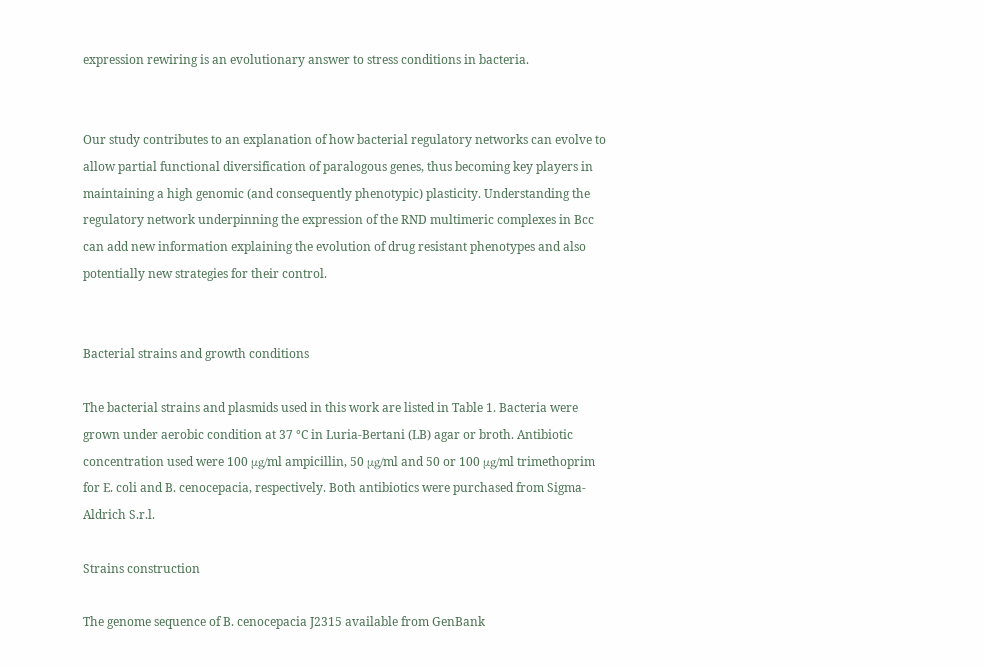expression rewiring is an evolutionary answer to stress conditions in bacteria.


Our study contributes to an explanation of how bacterial regulatory networks can evolve to allow partial functional diversification of paralogous genes, thus becoming key players in maintaining a high genomic (and consequently phenotypic) plasticity. Understanding the regulatory network underpinning the expression of the RND multimeric complexes in Bcc can add new information explaining the evolution of drug resistant phenotypes and also potentially new strategies for their control.


Bacterial strains and growth conditions

The bacterial strains and plasmids used in this work are listed in Table 1. Bacteria were grown under aerobic condition at 37 °C in Luria-Bertani (LB) agar or broth. Antibiotic concentration used were 100 μg/ml ampicillin, 50 μg/ml and 50 or 100 μg/ml trimethoprim for E. coli and B. cenocepacia, respectively. Both antibiotics were purchased from Sigma-Aldrich S.r.l.

Strains construction

The genome sequence of B. cenocepacia J2315 available from GenBank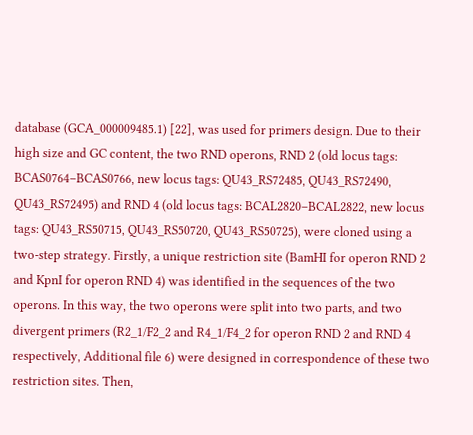database (GCA_000009485.1) [22], was used for primers design. Due to their high size and GC content, the two RND operons, RND 2 (old locus tags: BCAS0764–BCAS0766, new locus tags: QU43_RS72485, QU43_RS72490, QU43_RS72495) and RND 4 (old locus tags: BCAL2820–BCAL2822, new locus tags: QU43_RS50715, QU43_RS50720, QU43_RS50725), were cloned using a two-step strategy. Firstly, a unique restriction site (BamHI for operon RND 2 and KpnI for operon RND 4) was identified in the sequences of the two operons. In this way, the two operons were split into two parts, and two divergent primers (R2_1/F2_2 and R4_1/F4_2 for operon RND 2 and RND 4 respectively, Additional file 6) were designed in correspondence of these two restriction sites. Then,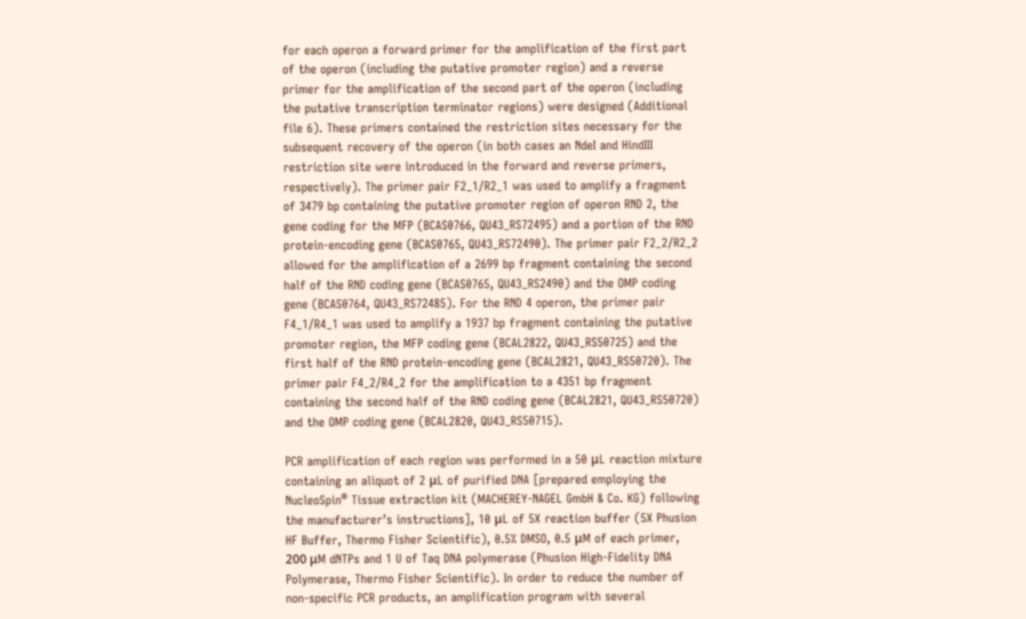for each operon a forward primer for the amplification of the first part of the operon (including the putative promoter region) and a reverse primer for the amplification of the second part of the operon (including the putative transcription terminator regions) were designed (Additional file 6). These primers contained the restriction sites necessary for the subsequent recovery of the operon (in both cases an NdeI and HindIII restriction site were introduced in the forward and reverse primers, respectively). The primer pair F2_1/R2_1 was used to amplify a fragment of 3479 bp containing the putative promoter region of operon RND 2, the gene coding for the MFP (BCAS0766, QU43_RS72495) and a portion of the RND protein-encoding gene (BCAS0765, QU43_RS72490). The primer pair F2_2/R2_2 allowed for the amplification of a 2699 bp fragment containing the second half of the RND coding gene (BCAS0765, QU43_RS2490) and the OMP coding gene (BCAS0764, QU43_RS72485). For the RND 4 operon, the primer pair F4_1/R4_1 was used to amplify a 1937 bp fragment containing the putative promoter region, the MFP coding gene (BCAL2822, QU43_RS50725) and the first half of the RND protein-encoding gene (BCAL2821, QU43_RS50720). The primer pair F4_2/R4_2 for the amplification to a 4351 bp fragment containing the second half of the RND coding gene (BCAL2821, QU43_RS50720) and the OMP coding gene (BCAL2820, QU43_RS50715).

PCR amplification of each region was performed in a 50 μL reaction mixture containing an aliquot of 2 μL of purified DNA [prepared employing the NucleoSpin® Tissue extraction kit (MACHEREY-NAGEL GmbH & Co. KG) following the manufacturer’s instructions], 10 μL of 5X reaction buffer (5X Phusion HF Buffer, Thermo Fisher Scientific), 0.5% DMSO, 0.5 μM of each primer, 200 μM dNTPs and 1 U of Taq DNA polymerase (Phusion High-Fidelity DNA Polymerase, Thermo Fisher Scientific). In order to reduce the number of non-specific PCR products, an amplification program with several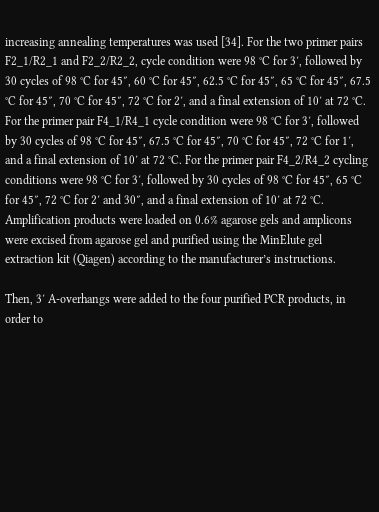increasing annealing temperatures was used [34]. For the two primer pairs F2_1/R2_1 and F2_2/R2_2, cycle condition were 98 °C for 3′, followed by 30 cycles of 98 °C for 45″, 60 °C for 45″, 62.5 °C for 45″, 65 °C for 45″, 67.5 °C for 45″, 70 °C for 45″, 72 °C for 2′, and a final extension of 10′ at 72 °C. For the primer pair F4_1/R4_1 cycle condition were 98 °C for 3′, followed by 30 cycles of 98 °C for 45″, 67.5 °C for 45″, 70 °C for 45″, 72 °C for 1′, and a final extension of 10′ at 72 °C. For the primer pair F4_2/R4_2 cycling conditions were 98 °C for 3′, followed by 30 cycles of 98 °C for 45″, 65 °C for 45″, 72 °C for 2′ and 30″, and a final extension of 10′ at 72 °C. Amplification products were loaded on 0.6% agarose gels and amplicons were excised from agarose gel and purified using the MinElute gel extraction kit (Qiagen) according to the manufacturer’s instructions.

Then, 3′ A-overhangs were added to the four purified PCR products, in order to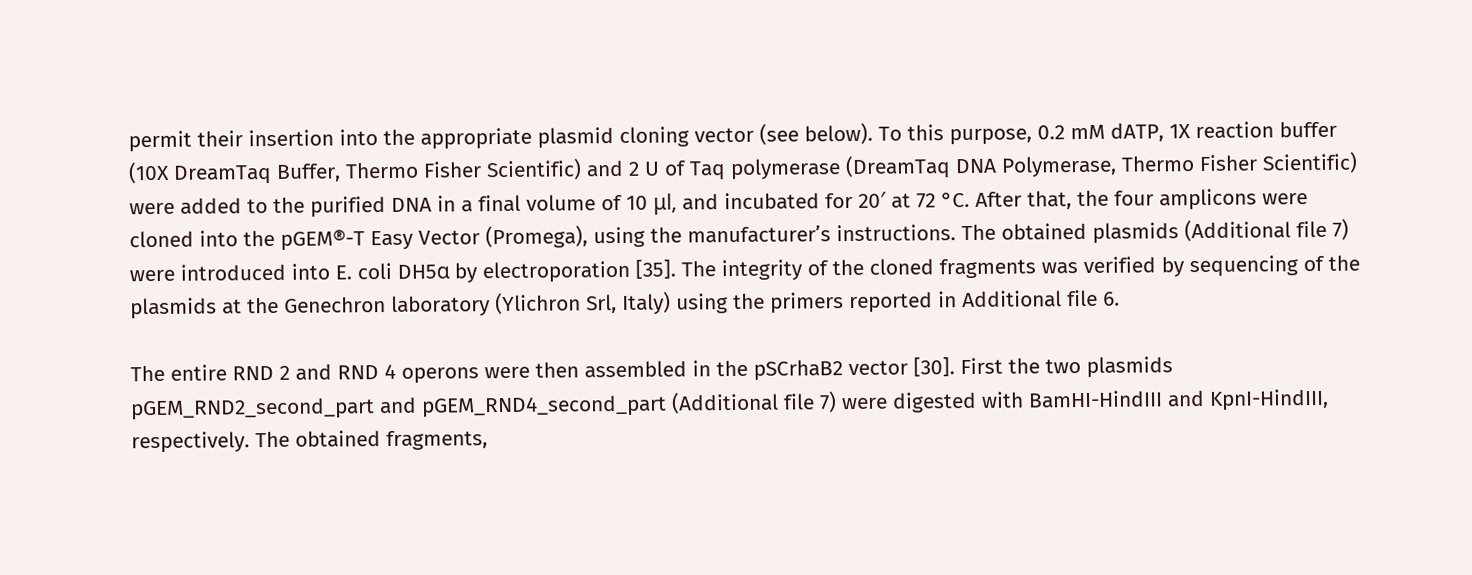permit their insertion into the appropriate plasmid cloning vector (see below). To this purpose, 0.2 mM dATP, 1X reaction buffer (10X DreamTaq Buffer, Thermo Fisher Scientific) and 2 U of Taq polymerase (DreamTaq DNA Polymerase, Thermo Fisher Scientific) were added to the purified DNA in a final volume of 10 μl, and incubated for 20′ at 72 °C. After that, the four amplicons were cloned into the pGEM®-T Easy Vector (Promega), using the manufacturer’s instructions. The obtained plasmids (Additional file 7) were introduced into E. coli DH5α by electroporation [35]. The integrity of the cloned fragments was verified by sequencing of the plasmids at the Genechron laboratory (Ylichron Srl, Italy) using the primers reported in Additional file 6.

The entire RND 2 and RND 4 operons were then assembled in the pSCrhaB2 vector [30]. First the two plasmids pGEM_RND2_second_part and pGEM_RND4_second_part (Additional file 7) were digested with BamHI-HindIII and KpnI-HindIII, respectively. The obtained fragments,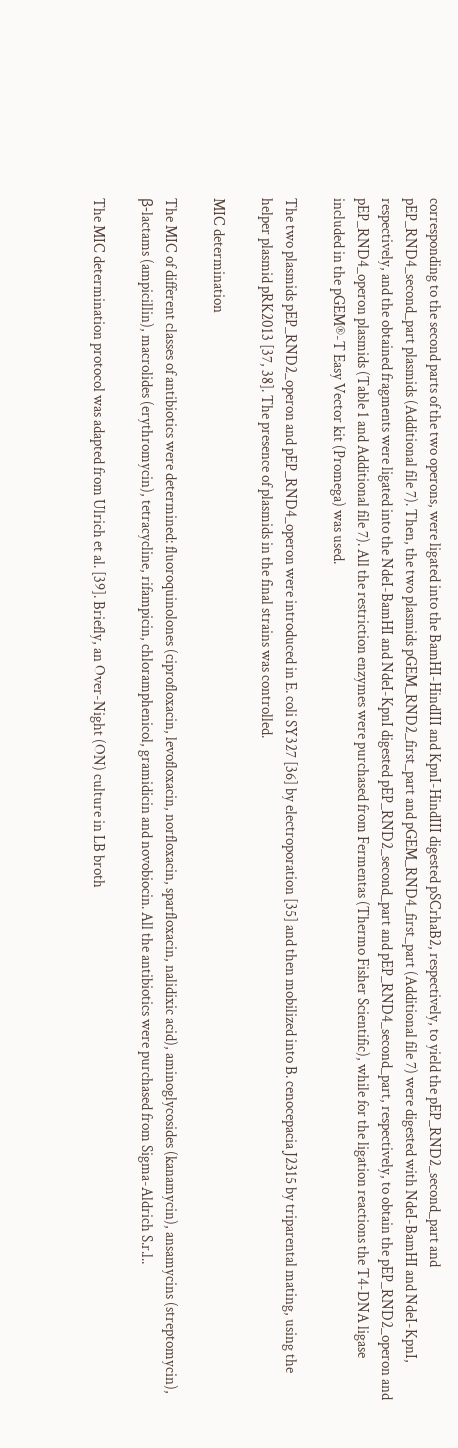corresponding to the second parts of the two operons, were ligated into the BamHI-HindIII and KpnI-HindIII digested pSCrhaB2, respectively, to yield the pEP_RND2_second_part and pEP_RND4_second_part plasmids (Additional file 7). Then, the two plasmids pGEM_RND2_first_part and pGEM_RND4_first_part (Additional file 7) were digested with NdeI-BamHI and NdeI-KpnI, respectively, and the obtained fragments were ligated into the NdeI-BamHI and NdeI-KpnI digested pEP_RND2_second_part and pEP_RND4_second_part, respectively, to obtain the pEP_RND2_operon and pEP_RND4_operon plasmids (Table 1 and Additional file 7). All the restriction enzymes were purchased from Fermentas (Thermo Fisher Scientific), while for the ligation reactions the T4-DNA ligase included in the pGEM®-T Easy Vector kit (Promega) was used.

The two plasmids pEP_RND2_operon and pEP_RND4_operon were introduced in E. coli SY327 [36] by electroporation [35] and then mobilized into B. cenocepacia J2315 by triparental mating, using the helper plasmid pRK2013 [37, 38]. The presence of plasmids in the final strains was controlled.

MIC determination

The MIC of different classes of antibiotics were determined: fluoroquinolones (ciprofloxacin, levofloxacin, norfloxacin, sparfloxacin, nalidixic acid), aminoglycosides (kanamycin), ansamycins (streptomycin), β-lactams (ampicillin), macrolides (erythromycin), tetracycline, rifampicin, chloramphenicol, gramidicin and novobiocin. All the antibiotics were purchased from Sigma-Aldrich S.r.l..

The MIC determination protocol was adapted from Ulrich et al. [39]. Briefly, an Over-Night (ON) culture in LB broth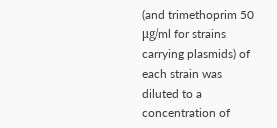(and trimethoprim 50 μg/ml for strains carrying plasmids) of each strain was diluted to a concentration of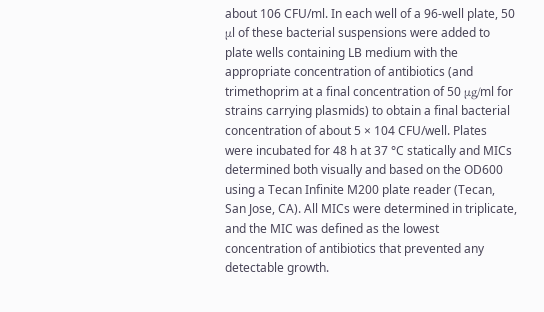about 106 CFU/ml. In each well of a 96-well plate, 50 μl of these bacterial suspensions were added to plate wells containing LB medium with the appropriate concentration of antibiotics (and trimethoprim at a final concentration of 50 μg/ml for strains carrying plasmids) to obtain a final bacterial concentration of about 5 × 104 CFU/well. Plates were incubated for 48 h at 37 °C statically and MICs determined both visually and based on the OD600 using a Tecan Infinite M200 plate reader (Tecan, San Jose, CA). All MICs were determined in triplicate, and the MIC was defined as the lowest concentration of antibiotics that prevented any detectable growth.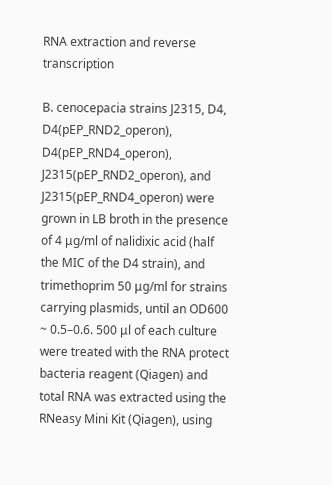RNA extraction and reverse transcription

B. cenocepacia strains J2315, D4, D4(pEP_RND2_operon), D4(pEP_RND4_operon), J2315(pEP_RND2_operon), and J2315(pEP_RND4_operon) were grown in LB broth in the presence of 4 μg/ml of nalidixic acid (half the MIC of the D4 strain), and trimethoprim 50 μg/ml for strains carrying plasmids, until an OD600 ~ 0.5–0.6. 500 μl of each culture were treated with the RNA protect bacteria reagent (Qiagen) and total RNA was extracted using the RNeasy Mini Kit (Qiagen), using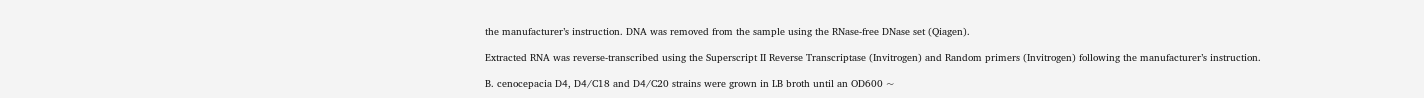the manufacturer’s instruction. DNA was removed from the sample using the RNase-free DNase set (Qiagen).

Extracted RNA was reverse-transcribed using the Superscript II Reverse Transcriptase (Invitrogen) and Random primers (Invitrogen) following the manufacturer’s instruction.

B. cenocepacia D4, D4/C18 and D4/C20 strains were grown in LB broth until an OD600 ~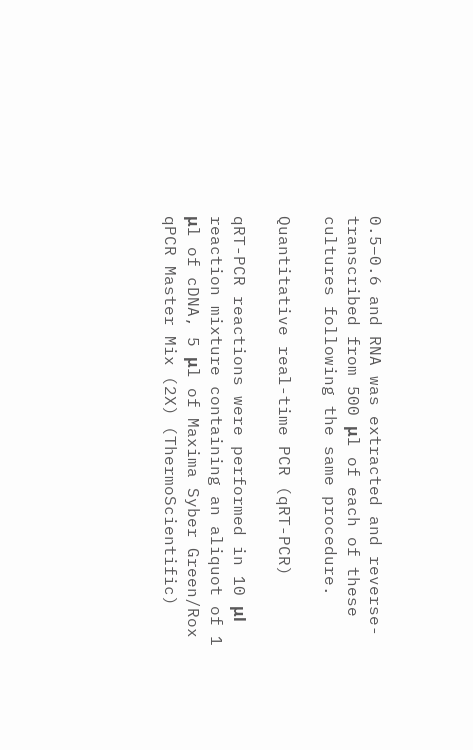0.5–0.6 and RNA was extracted and reverse-transcribed from 500 μl of each of these cultures following the same procedure.

Quantitative real-time PCR (qRT-PCR)

qRT-PCR reactions were performed in 10 μl reaction mixture containing an aliquot of 1 μl of cDNA, 5 μl of Maxima Syber Green/Rox qPCR Master Mix (2X) (ThermoScientific)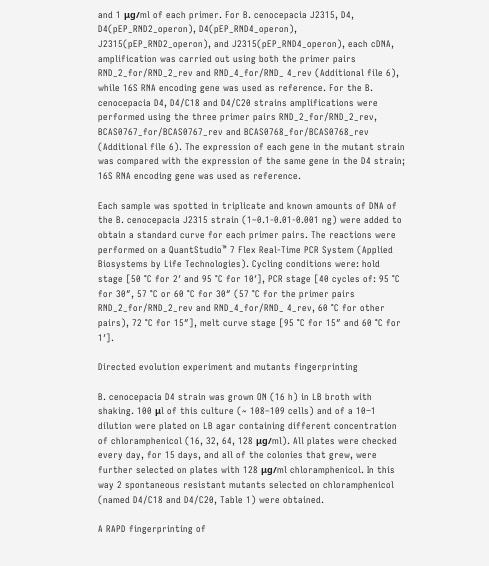and 1 μg/ml of each primer. For B. cenocepacia J2315, D4, D4(pEP_RND2_operon), D4(pEP_RND4_operon), J2315(pEP_RND2_operon), and J2315(pEP_RND4_operon), each cDNA, amplification was carried out using both the primer pairs RND_2_for/RND_2_rev and RND_4_for/RND_ 4_rev (Additional file 6), while 16S RNA encoding gene was used as reference. For the B. cenocepacia D4, D4/C18 and D4/C20 strains amplifications were performed using the three primer pairs RND_2_for/RND_2_rev, BCAS0767_for/BCAS0767_rev and BCAS0768_for/BCAS0768_rev (Additional file 6). The expression of each gene in the mutant strain was compared with the expression of the same gene in the D4 strain; 16S RNA encoding gene was used as reference.

Each sample was spotted in triplicate and known amounts of DNA of the B. cenocepacia J2315 strain (1–0.1-0.01-0.001 ng) were added to obtain a standard curve for each primer pairs. The reactions were performed on a QuantStudio™ 7 Flex Real-Time PCR System (Applied Biosystems by Life Technologies). Cycling conditions were: hold stage [50 °C for 2′ and 95 °C for 10′], PCR stage [40 cycles of: 95 °C for 30″, 57 °C or 60 °C for 30″ (57 °C for the primer pairs RND_2_for/RND_2_rev and RND_4_for/RND_ 4_rev, 60 °C for other pairs), 72 °C for 15″], melt curve stage [95 °C for 15″ and 60 °C for 1′].

Directed evolution experiment and mutants fingerprinting

B. cenocepacia D4 strain was grown ON (16 h) in LB broth with shaking. 100 μl of this culture (~ 108–109 cells) and of a 10−1 dilution were plated on LB agar containing different concentration of chloramphenicol (16, 32, 64, 128 μg/ml). All plates were checked every day, for 15 days, and all of the colonies that grew, were further selected on plates with 128 μg/ml chloramphenicol. In this way 2 spontaneous resistant mutants selected on chloramphenicol (named D4/C18 and D4/C20, Table 1) were obtained.

A RAPD fingerprinting of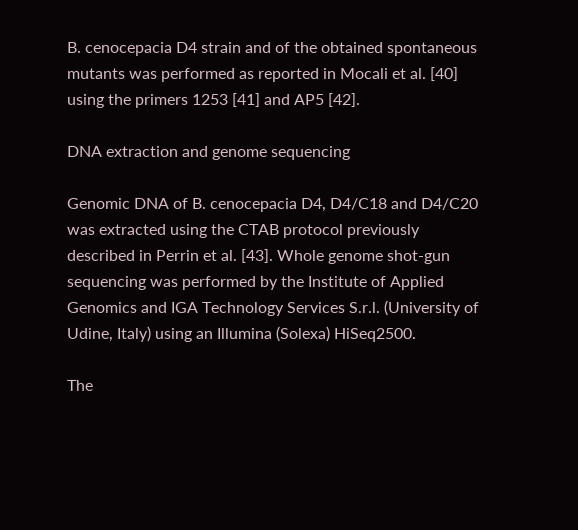B. cenocepacia D4 strain and of the obtained spontaneous mutants was performed as reported in Mocali et al. [40] using the primers 1253 [41] and AP5 [42].

DNA extraction and genome sequencing

Genomic DNA of B. cenocepacia D4, D4/C18 and D4/C20 was extracted using the CTAB protocol previously described in Perrin et al. [43]. Whole genome shot-gun sequencing was performed by the Institute of Applied Genomics and IGA Technology Services S.r.l. (University of Udine, Italy) using an Illumina (Solexa) HiSeq2500.

The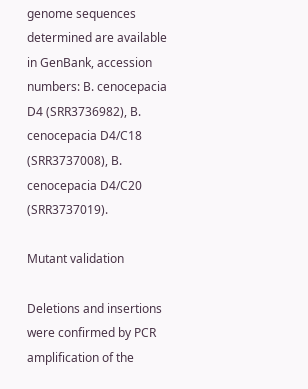genome sequences determined are available in GenBank, accession numbers: B. cenocepacia D4 (SRR3736982), B. cenocepacia D4/C18 (SRR3737008), B. cenocepacia D4/C20 (SRR3737019).

Mutant validation

Deletions and insertions were confirmed by PCR amplification of the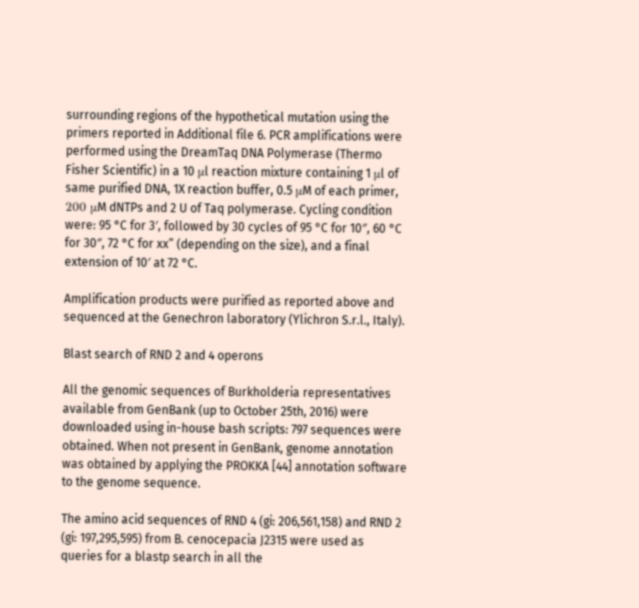surrounding regions of the hypothetical mutation using the primers reported in Additional file 6. PCR amplifications were performed using the DreamTaq DNA Polymerase (Thermo Fisher Scientific) in a 10 μl reaction mixture containing 1 μl of same purified DNA, 1X reaction buffer, 0.5 μM of each primer, 200 μM dNTPs and 2 U of Taq polymerase. Cycling condition were: 95 °C for 3′, followed by 30 cycles of 95 °C for 10″, 60 °C for 30″, 72 °C for xx” (depending on the size), and a final extension of 10′ at 72 °C.

Amplification products were purified as reported above and sequenced at the Genechron laboratory (Ylichron S.r.l., Italy).

Blast search of RND 2 and 4 operons

All the genomic sequences of Burkholderia representatives available from GenBank (up to October 25th, 2016) were downloaded using in-house bash scripts: 797 sequences were obtained. When not present in GenBank, genome annotation was obtained by applying the PROKKA [44] annotation software to the genome sequence.

The amino acid sequences of RND 4 (gi: 206,561,158) and RND 2 (gi: 197,295,595) from B. cenocepacia J2315 were used as queries for a blastp search in all the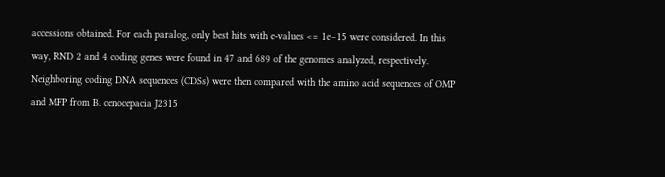accessions obtained. For each paralog, only best hits with e-values <= 1e−15 were considered. In this way, RND 2 and 4 coding genes were found in 47 and 689 of the genomes analyzed, respectively. Neighboring coding DNA sequences (CDSs) were then compared with the amino acid sequences of OMP and MFP from B. cenocepacia J2315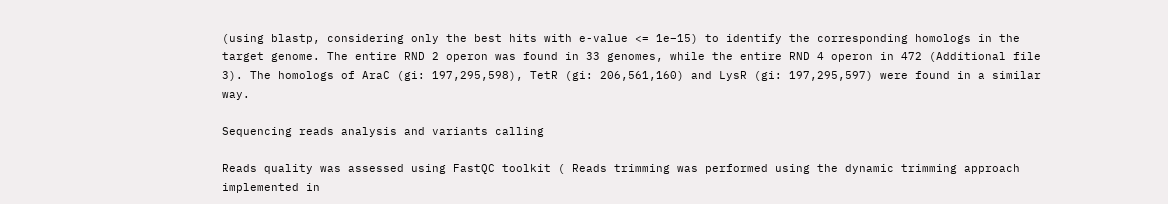(using blastp, considering only the best hits with e-value <= 1e−15) to identify the corresponding homologs in the target genome. The entire RND 2 operon was found in 33 genomes, while the entire RND 4 operon in 472 (Additional file 3). The homologs of AraC (gi: 197,295,598), TetR (gi: 206,561,160) and LysR (gi: 197,295,597) were found in a similar way.

Sequencing reads analysis and variants calling

Reads quality was assessed using FastQC toolkit ( Reads trimming was performed using the dynamic trimming approach implemented in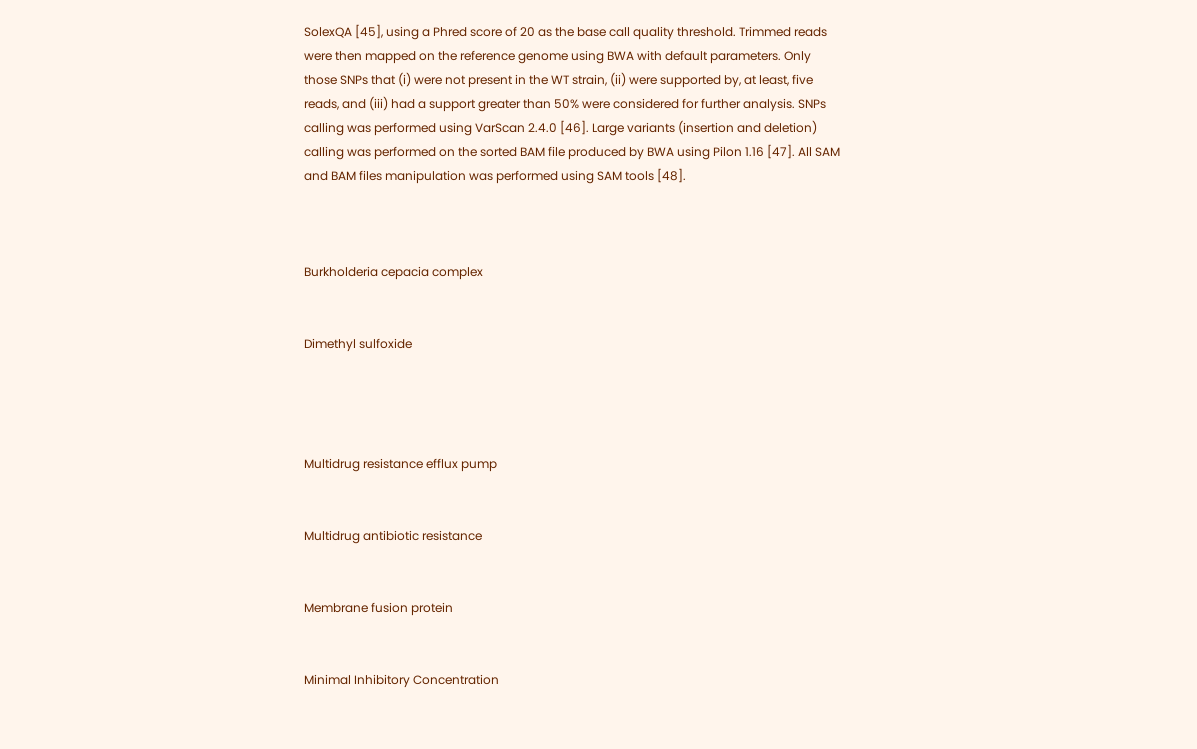SolexQA [45], using a Phred score of 20 as the base call quality threshold. Trimmed reads were then mapped on the reference genome using BWA with default parameters. Only those SNPs that (i) were not present in the WT strain, (ii) were supported by, at least, five reads, and (iii) had a support greater than 50% were considered for further analysis. SNPs calling was performed using VarScan 2.4.0 [46]. Large variants (insertion and deletion) calling was performed on the sorted BAM file produced by BWA using Pilon 1.16 [47]. All SAM and BAM files manipulation was performed using SAM tools [48].



Burkholderia cepacia complex


Dimethyl sulfoxide




Multidrug resistance efflux pump


Multidrug antibiotic resistance


Membrane fusion protein


Minimal Inhibitory Concentration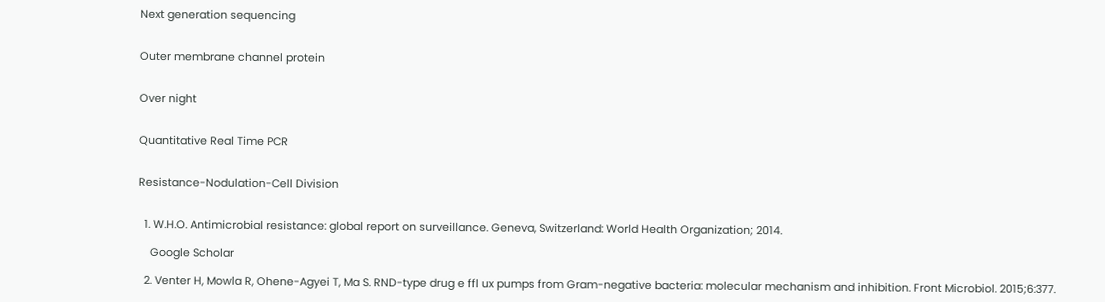Next generation sequencing


Outer membrane channel protein


Over night


Quantitative Real Time PCR


Resistance-Nodulation-Cell Division


  1. W.H.O. Antimicrobial resistance: global report on surveillance. Geneva, Switzerland: World Health Organization; 2014.

    Google Scholar

  2. Venter H, Mowla R, Ohene-Agyei T, Ma S. RND-type drug e ffl ux pumps from Gram-negative bacteria: molecular mechanism and inhibition. Front Microbiol. 2015;6:377.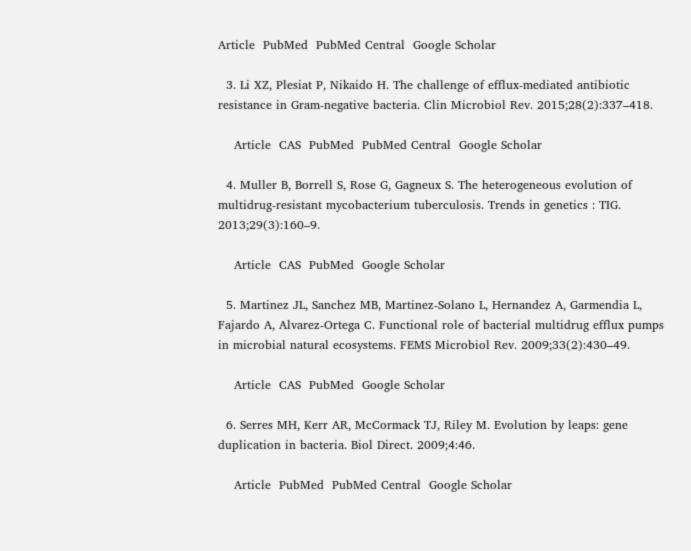Article  PubMed  PubMed Central  Google Scholar

  3. Li XZ, Plesiat P, Nikaido H. The challenge of efflux-mediated antibiotic resistance in Gram-negative bacteria. Clin Microbiol Rev. 2015;28(2):337–418.

    Article  CAS  PubMed  PubMed Central  Google Scholar

  4. Muller B, Borrell S, Rose G, Gagneux S. The heterogeneous evolution of multidrug-resistant mycobacterium tuberculosis. Trends in genetics : TIG. 2013;29(3):160–9.

    Article  CAS  PubMed  Google Scholar

  5. Martinez JL, Sanchez MB, Martinez-Solano L, Hernandez A, Garmendia L, Fajardo A, Alvarez-Ortega C. Functional role of bacterial multidrug efflux pumps in microbial natural ecosystems. FEMS Microbiol Rev. 2009;33(2):430–49.

    Article  CAS  PubMed  Google Scholar

  6. Serres MH, Kerr AR, McCormack TJ, Riley M. Evolution by leaps: gene duplication in bacteria. Biol Direct. 2009;4:46.

    Article  PubMed  PubMed Central  Google Scholar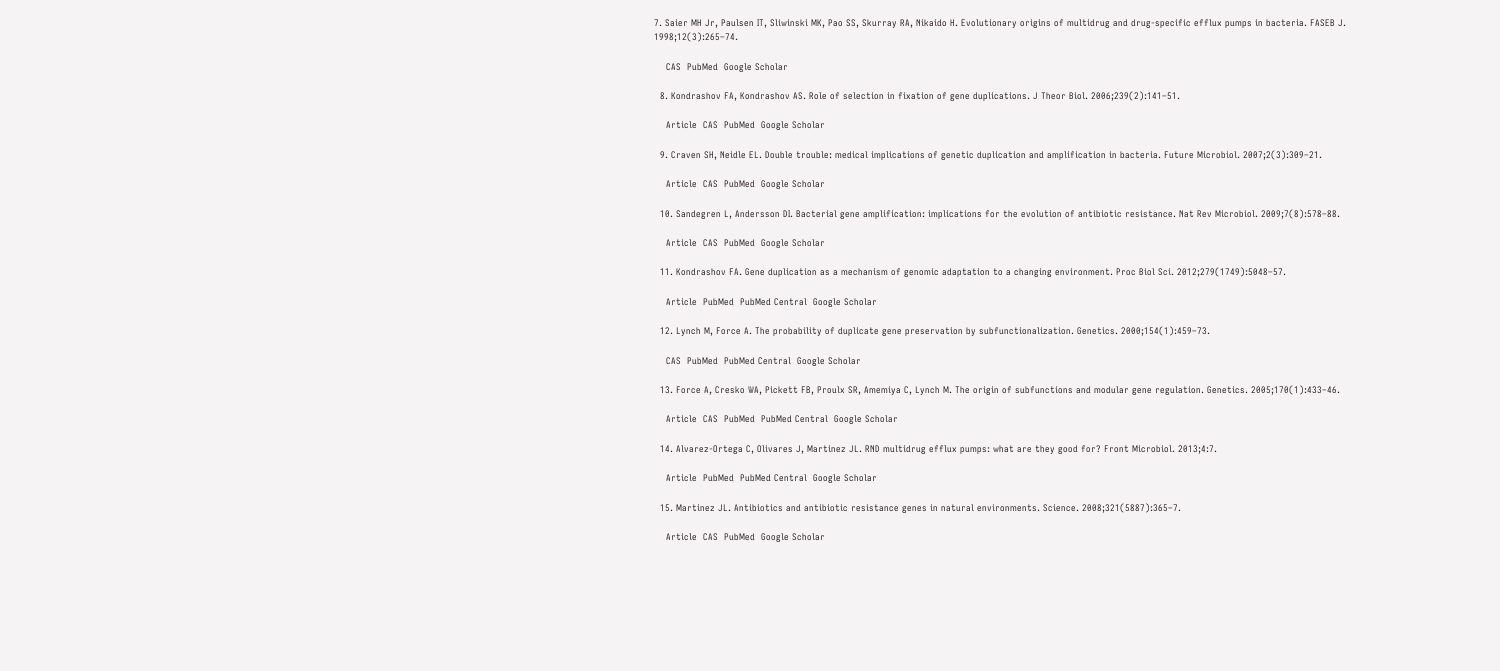7. Saier MH Jr, Paulsen IT, Sliwinski MK, Pao SS, Skurray RA, Nikaido H. Evolutionary origins of multidrug and drug-specific efflux pumps in bacteria. FASEB J. 1998;12(3):265–74.

    CAS  PubMed  Google Scholar

  8. Kondrashov FA, Kondrashov AS. Role of selection in fixation of gene duplications. J Theor Biol. 2006;239(2):141–51.

    Article  CAS  PubMed  Google Scholar

  9. Craven SH, Neidle EL. Double trouble: medical implications of genetic duplication and amplification in bacteria. Future Microbiol. 2007;2(3):309–21.

    Article  CAS  PubMed  Google Scholar

  10. Sandegren L, Andersson DI. Bacterial gene amplification: implications for the evolution of antibiotic resistance. Nat Rev Microbiol. 2009;7(8):578–88.

    Article  CAS  PubMed  Google Scholar

  11. Kondrashov FA. Gene duplication as a mechanism of genomic adaptation to a changing environment. Proc Biol Sci. 2012;279(1749):5048–57.

    Article  PubMed  PubMed Central  Google Scholar

  12. Lynch M, Force A. The probability of duplicate gene preservation by subfunctionalization. Genetics. 2000;154(1):459–73.

    CAS  PubMed  PubMed Central  Google Scholar

  13. Force A, Cresko WA, Pickett FB, Proulx SR, Amemiya C, Lynch M. The origin of subfunctions and modular gene regulation. Genetics. 2005;170(1):433–46.

    Article  CAS  PubMed  PubMed Central  Google Scholar

  14. Alvarez-Ortega C, Olivares J, Martinez JL. RND multidrug efflux pumps: what are they good for? Front Microbiol. 2013;4:7.

    Article  PubMed  PubMed Central  Google Scholar

  15. Martinez JL. Antibiotics and antibiotic resistance genes in natural environments. Science. 2008;321(5887):365–7.

    Article  CAS  PubMed  Google Scholar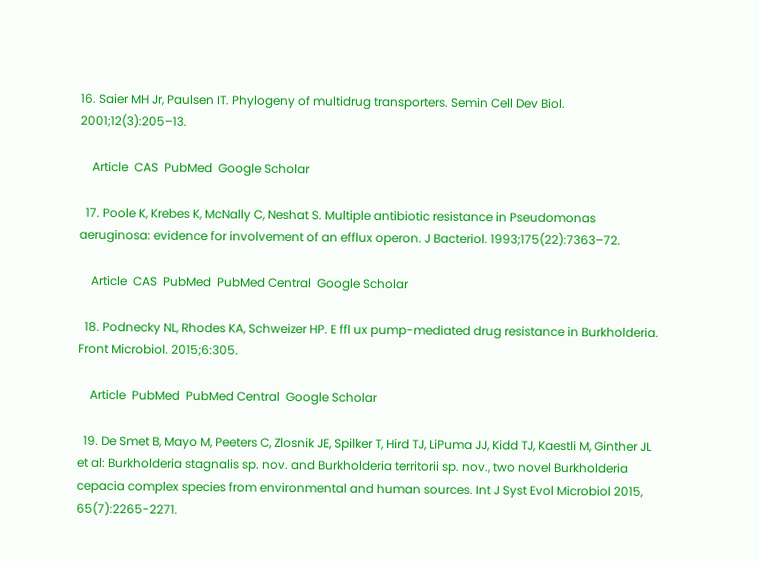16. Saier MH Jr, Paulsen IT. Phylogeny of multidrug transporters. Semin Cell Dev Biol. 2001;12(3):205–13.

    Article  CAS  PubMed  Google Scholar

  17. Poole K, Krebes K, McNally C, Neshat S. Multiple antibiotic resistance in Pseudomonas aeruginosa: evidence for involvement of an efflux operon. J Bacteriol. 1993;175(22):7363–72.

    Article  CAS  PubMed  PubMed Central  Google Scholar

  18. Podnecky NL, Rhodes KA, Schweizer HP. E ffl ux pump-mediated drug resistance in Burkholderia. Front Microbiol. 2015;6:305.

    Article  PubMed  PubMed Central  Google Scholar

  19. De Smet B, Mayo M, Peeters C, Zlosnik JE, Spilker T, Hird TJ, LiPuma JJ, Kidd TJ, Kaestli M, Ginther JL et al: Burkholderia stagnalis sp. nov. and Burkholderia territorii sp. nov., two novel Burkholderia cepacia complex species from environmental and human sources. Int J Syst Evol Microbiol 2015, 65(7):2265-2271.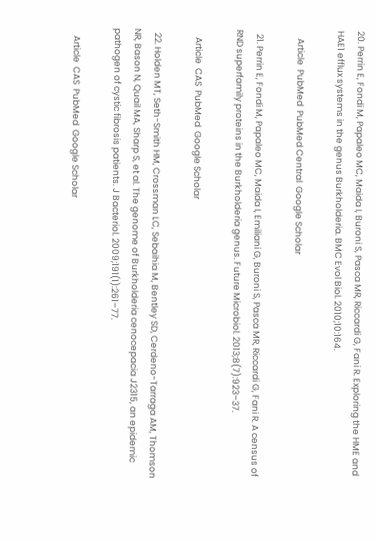20. Perrin E, Fondi M, Papaleo MC, Maida I, Buroni S, Pasca MR, Riccardi G, Fani R. Exploring the HME and HAE1 efflux systems in the genus Burkholderia. BMC Evol Biol. 2010;10:164.

    Article  PubMed  PubMed Central  Google Scholar

  21. Perrin E, Fondi M, Papaleo MC, Maida I, Emiliani G, Buroni S, Pasca MR, Riccardi G, Fani R. A census of RND superfamily proteins in the Burkholderia genus. Future Microbiol. 2013;8(7):923–37.

    Article  CAS  PubMed  Google Scholar

  22. Holden MT, Seth-Smith HM, Crossman LC, Sebaihia M, Bentley SD, Cerdeno-Tarraga AM, Thomson NR, Bason N, Quail MA, Sharp S, et al. The genome of Burkholderia cenocepacia J2315, an epidemic pathogen of cystic fibrosis patients. J Bacteriol. 2009;191(1):261–77.

    Article  CAS  PubMed  Google Scholar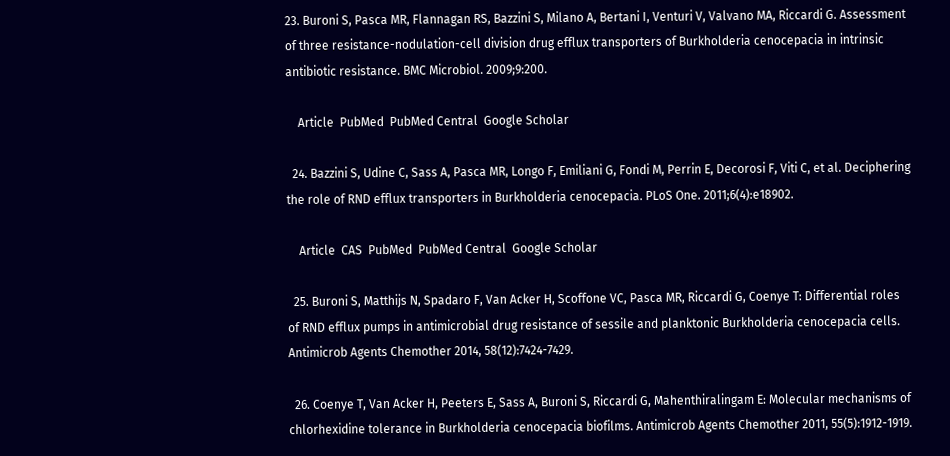23. Buroni S, Pasca MR, Flannagan RS, Bazzini S, Milano A, Bertani I, Venturi V, Valvano MA, Riccardi G. Assessment of three resistance-nodulation-cell division drug efflux transporters of Burkholderia cenocepacia in intrinsic antibiotic resistance. BMC Microbiol. 2009;9:200.

    Article  PubMed  PubMed Central  Google Scholar

  24. Bazzini S, Udine C, Sass A, Pasca MR, Longo F, Emiliani G, Fondi M, Perrin E, Decorosi F, Viti C, et al. Deciphering the role of RND efflux transporters in Burkholderia cenocepacia. PLoS One. 2011;6(4):e18902.

    Article  CAS  PubMed  PubMed Central  Google Scholar

  25. Buroni S, Matthijs N, Spadaro F, Van Acker H, Scoffone VC, Pasca MR, Riccardi G, Coenye T: Differential roles of RND efflux pumps in antimicrobial drug resistance of sessile and planktonic Burkholderia cenocepacia cells. Antimicrob Agents Chemother 2014, 58(12):7424-7429.

  26. Coenye T, Van Acker H, Peeters E, Sass A, Buroni S, Riccardi G, Mahenthiralingam E: Molecular mechanisms of chlorhexidine tolerance in Burkholderia cenocepacia biofilms. Antimicrob Agents Chemother 2011, 55(5):1912-1919.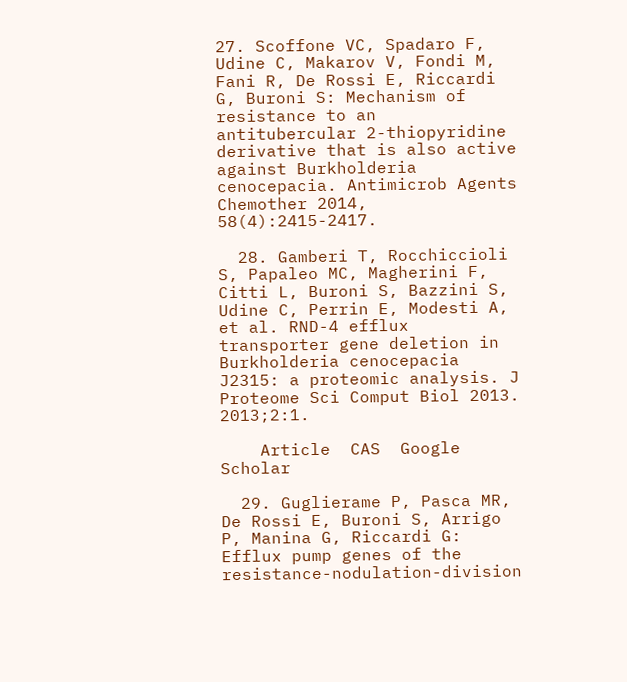27. Scoffone VC, Spadaro F, Udine C, Makarov V, Fondi M, Fani R, De Rossi E, Riccardi G, Buroni S: Mechanism of resistance to an antitubercular 2-thiopyridine derivative that is also active against Burkholderia cenocepacia. Antimicrob Agents Chemother 2014, 58(4):2415-2417.

  28. Gamberi T, Rocchiccioli S, Papaleo MC, Magherini F, Citti L, Buroni S, Bazzini S, Udine C, Perrin E, Modesti A, et al. RND-4 efflux transporter gene deletion in Burkholderia cenocepacia J2315: a proteomic analysis. J Proteome Sci Comput Biol 2013. 2013;2:1.

    Article  CAS  Google Scholar

  29. Guglierame P, Pasca MR, De Rossi E, Buroni S, Arrigo P, Manina G, Riccardi G: Efflux pump genes of the resistance-nodulation-division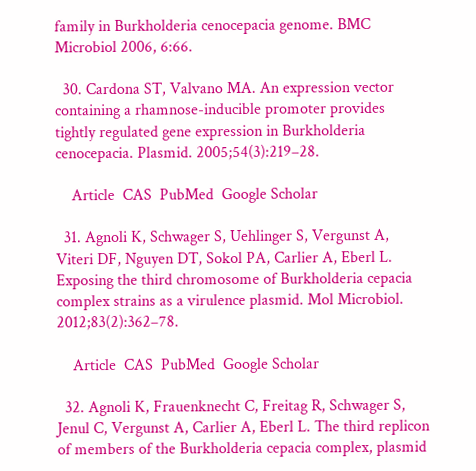family in Burkholderia cenocepacia genome. BMC Microbiol 2006, 6:66.

  30. Cardona ST, Valvano MA. An expression vector containing a rhamnose-inducible promoter provides tightly regulated gene expression in Burkholderia cenocepacia. Plasmid. 2005;54(3):219–28.

    Article  CAS  PubMed  Google Scholar

  31. Agnoli K, Schwager S, Uehlinger S, Vergunst A, Viteri DF, Nguyen DT, Sokol PA, Carlier A, Eberl L. Exposing the third chromosome of Burkholderia cepacia complex strains as a virulence plasmid. Mol Microbiol. 2012;83(2):362–78.

    Article  CAS  PubMed  Google Scholar

  32. Agnoli K, Frauenknecht C, Freitag R, Schwager S, Jenul C, Vergunst A, Carlier A, Eberl L. The third replicon of members of the Burkholderia cepacia complex, plasmid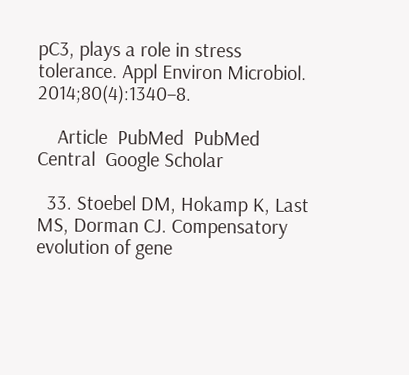pC3, plays a role in stress tolerance. Appl Environ Microbiol. 2014;80(4):1340–8.

    Article  PubMed  PubMed Central  Google Scholar

  33. Stoebel DM, Hokamp K, Last MS, Dorman CJ. Compensatory evolution of gene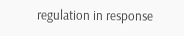regulation in response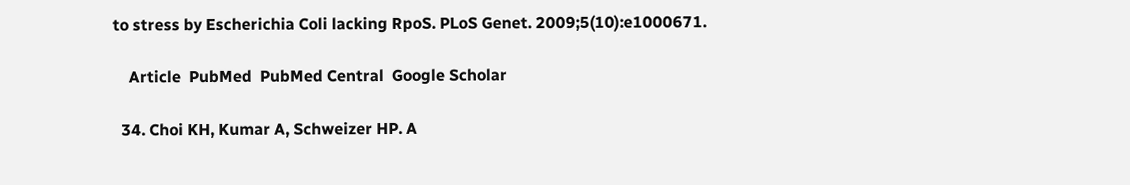to stress by Escherichia Coli lacking RpoS. PLoS Genet. 2009;5(10):e1000671.

    Article  PubMed  PubMed Central  Google Scholar

  34. Choi KH, Kumar A, Schweizer HP. A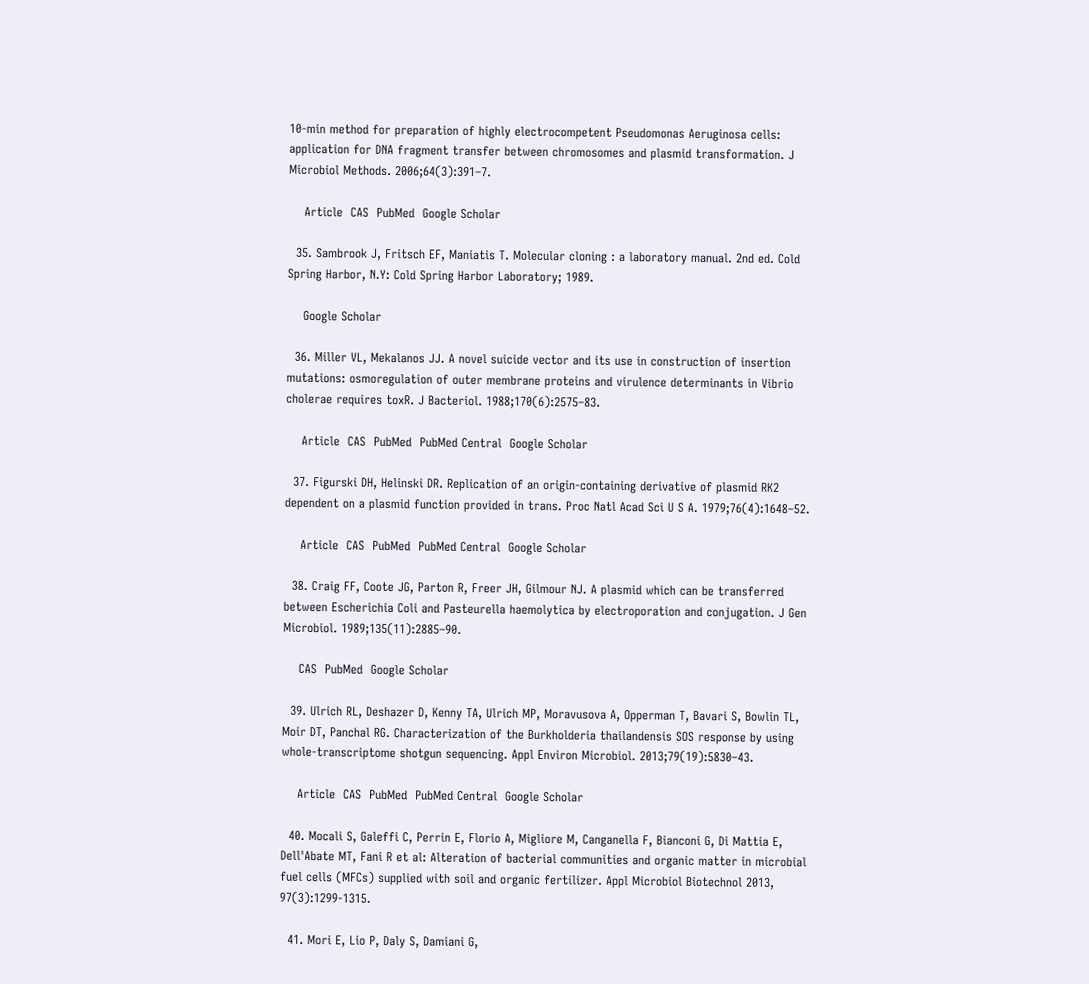10-min method for preparation of highly electrocompetent Pseudomonas Aeruginosa cells: application for DNA fragment transfer between chromosomes and plasmid transformation. J Microbiol Methods. 2006;64(3):391–7.

    Article  CAS  PubMed  Google Scholar

  35. Sambrook J, Fritsch EF, Maniatis T. Molecular cloning : a laboratory manual. 2nd ed. Cold Spring Harbor, N.Y: Cold Spring Harbor Laboratory; 1989.

    Google Scholar

  36. Miller VL, Mekalanos JJ. A novel suicide vector and its use in construction of insertion mutations: osmoregulation of outer membrane proteins and virulence determinants in Vibrio cholerae requires toxR. J Bacteriol. 1988;170(6):2575–83.

    Article  CAS  PubMed  PubMed Central  Google Scholar

  37. Figurski DH, Helinski DR. Replication of an origin-containing derivative of plasmid RK2 dependent on a plasmid function provided in trans. Proc Natl Acad Sci U S A. 1979;76(4):1648–52.

    Article  CAS  PubMed  PubMed Central  Google Scholar

  38. Craig FF, Coote JG, Parton R, Freer JH, Gilmour NJ. A plasmid which can be transferred between Escherichia Coli and Pasteurella haemolytica by electroporation and conjugation. J Gen Microbiol. 1989;135(11):2885–90.

    CAS  PubMed  Google Scholar

  39. Ulrich RL, Deshazer D, Kenny TA, Ulrich MP, Moravusova A, Opperman T, Bavari S, Bowlin TL, Moir DT, Panchal RG. Characterization of the Burkholderia thailandensis SOS response by using whole-transcriptome shotgun sequencing. Appl Environ Microbiol. 2013;79(19):5830–43.

    Article  CAS  PubMed  PubMed Central  Google Scholar

  40. Mocali S, Galeffi C, Perrin E, Florio A, Migliore M, Canganella F, Bianconi G, Di Mattia E, Dell'Abate MT, Fani R et al: Alteration of bacterial communities and organic matter in microbial fuel cells (MFCs) supplied with soil and organic fertilizer. Appl Microbiol Biotechnol 2013, 97(3):1299-1315.

  41. Mori E, Lio P, Daly S, Damiani G,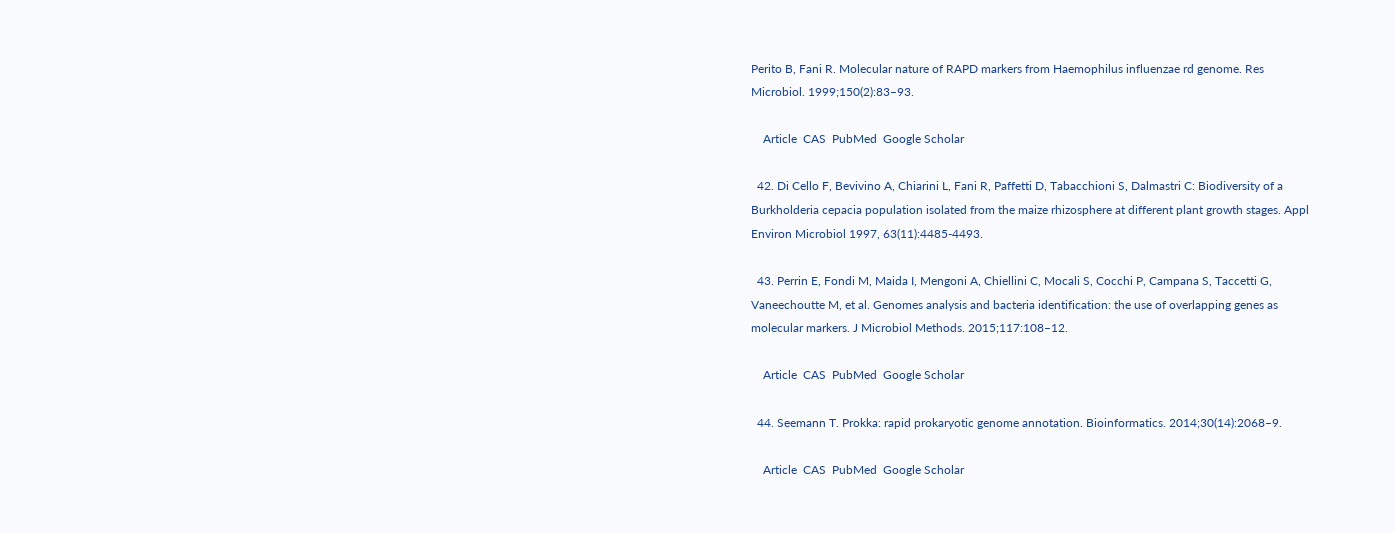Perito B, Fani R. Molecular nature of RAPD markers from Haemophilus influenzae rd genome. Res Microbiol. 1999;150(2):83–93.

    Article  CAS  PubMed  Google Scholar

  42. Di Cello F, Bevivino A, Chiarini L, Fani R, Paffetti D, Tabacchioni S, Dalmastri C: Biodiversity of a Burkholderia cepacia population isolated from the maize rhizosphere at different plant growth stages. Appl Environ Microbiol 1997, 63(11):4485-4493.

  43. Perrin E, Fondi M, Maida I, Mengoni A, Chiellini C, Mocali S, Cocchi P, Campana S, Taccetti G, Vaneechoutte M, et al. Genomes analysis and bacteria identification: the use of overlapping genes as molecular markers. J Microbiol Methods. 2015;117:108–12.

    Article  CAS  PubMed  Google Scholar

  44. Seemann T. Prokka: rapid prokaryotic genome annotation. Bioinformatics. 2014;30(14):2068–9.

    Article  CAS  PubMed  Google Scholar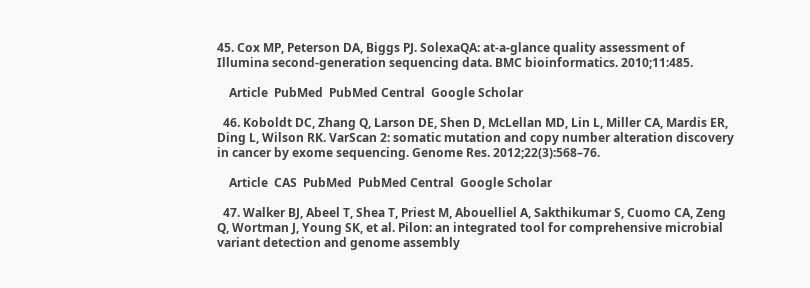45. Cox MP, Peterson DA, Biggs PJ. SolexaQA: at-a-glance quality assessment of Illumina second-generation sequencing data. BMC bioinformatics. 2010;11:485.

    Article  PubMed  PubMed Central  Google Scholar

  46. Koboldt DC, Zhang Q, Larson DE, Shen D, McLellan MD, Lin L, Miller CA, Mardis ER, Ding L, Wilson RK. VarScan 2: somatic mutation and copy number alteration discovery in cancer by exome sequencing. Genome Res. 2012;22(3):568–76.

    Article  CAS  PubMed  PubMed Central  Google Scholar

  47. Walker BJ, Abeel T, Shea T, Priest M, Abouelliel A, Sakthikumar S, Cuomo CA, Zeng Q, Wortman J, Young SK, et al. Pilon: an integrated tool for comprehensive microbial variant detection and genome assembly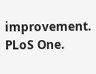improvement. PLoS One.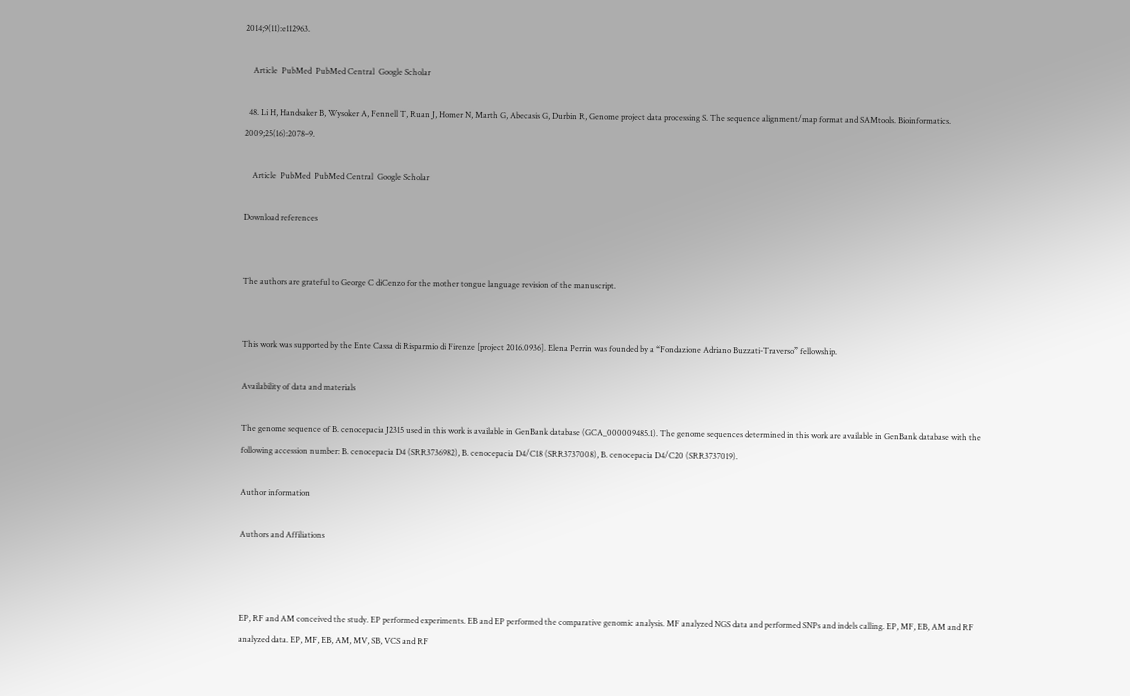2014;9(11):e112963.

    Article  PubMed  PubMed Central  Google Scholar

  48. Li H, Handsaker B, Wysoker A, Fennell T, Ruan J, Homer N, Marth G, Abecasis G, Durbin R, Genome project data processing S. The sequence alignment/map format and SAMtools. Bioinformatics. 2009;25(16):2078–9.

    Article  PubMed  PubMed Central  Google Scholar

Download references


The authors are grateful to George C diCenzo for the mother tongue language revision of the manuscript.


This work was supported by the Ente Cassa di Risparmio di Firenze [project 2016.0936]. Elena Perrin was founded by a “Fondazione Adriano Buzzati-Traverso” fellowship.

Availability of data and materials

The genome sequence of B. cenocepacia J2315 used in this work is available in GenBank database (GCA_000009485.1). The genome sequences determined in this work are available in GenBank database with the following accession number: B. cenocepacia D4 (SRR3736982), B. cenocepacia D4/C18 (SRR3737008), B. cenocepacia D4/C20 (SRR3737019).

Author information

Authors and Affiliations



EP, RF and AM conceived the study. EP performed experiments. EB and EP performed the comparative genomic analysis. MF analyzed NGS data and performed SNPs and indels calling. EP, MF, EB, AM and RF analyzed data. EP, MF, EB, AM, MV, SB, VCS and RF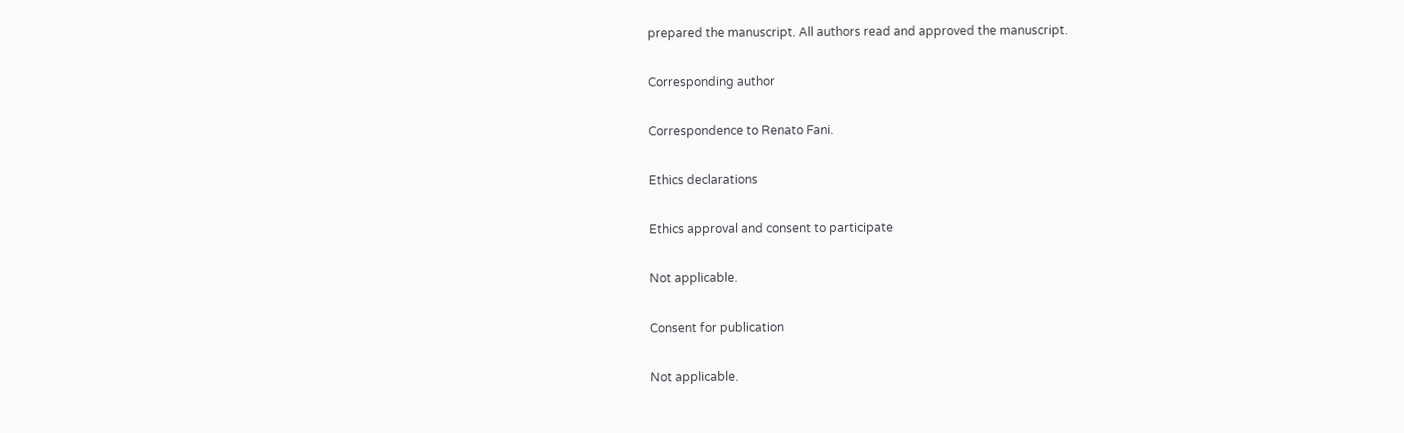prepared the manuscript. All authors read and approved the manuscript.

Corresponding author

Correspondence to Renato Fani.

Ethics declarations

Ethics approval and consent to participate

Not applicable.

Consent for publication

Not applicable.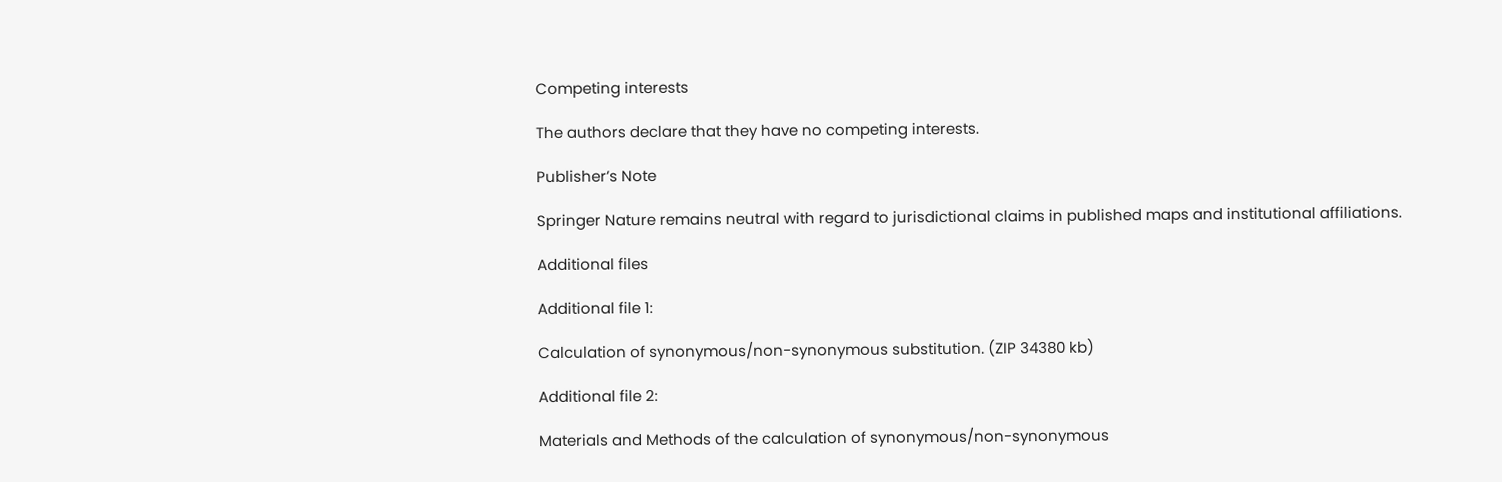Competing interests

The authors declare that they have no competing interests.

Publisher’s Note

Springer Nature remains neutral with regard to jurisdictional claims in published maps and institutional affiliations.

Additional files

Additional file 1:

Calculation of synonymous/non-synonymous substitution. (ZIP 34380 kb)

Additional file 2:

Materials and Methods of the calculation of synonymous/non-synonymous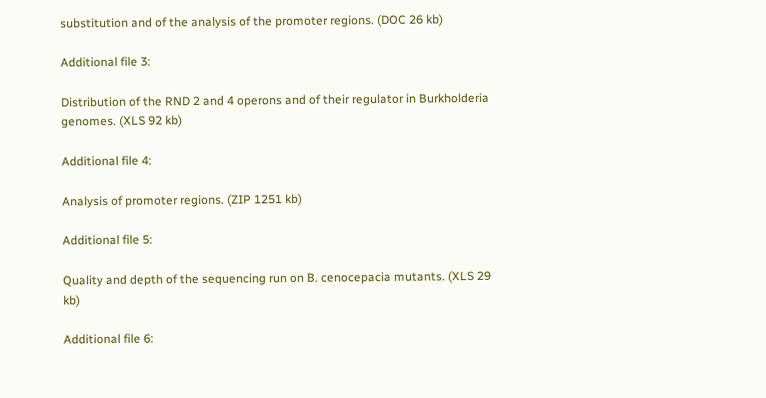substitution and of the analysis of the promoter regions. (DOC 26 kb)

Additional file 3:

Distribution of the RND 2 and 4 operons and of their regulator in Burkholderia genomes. (XLS 92 kb)

Additional file 4:

Analysis of promoter regions. (ZIP 1251 kb)

Additional file 5:

Quality and depth of the sequencing run on B. cenocepacia mutants. (XLS 29 kb)

Additional file 6: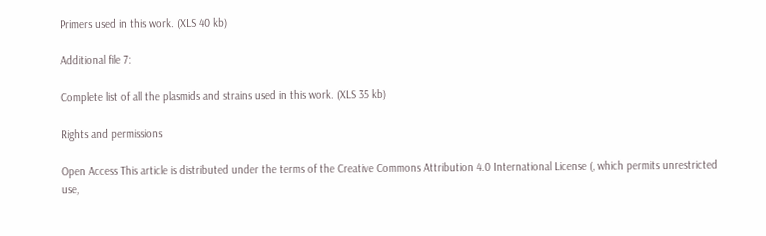Primers used in this work. (XLS 40 kb)

Additional file 7:

Complete list of all the plasmids and strains used in this work. (XLS 35 kb)

Rights and permissions

Open Access This article is distributed under the terms of the Creative Commons Attribution 4.0 International License (, which permits unrestricted use,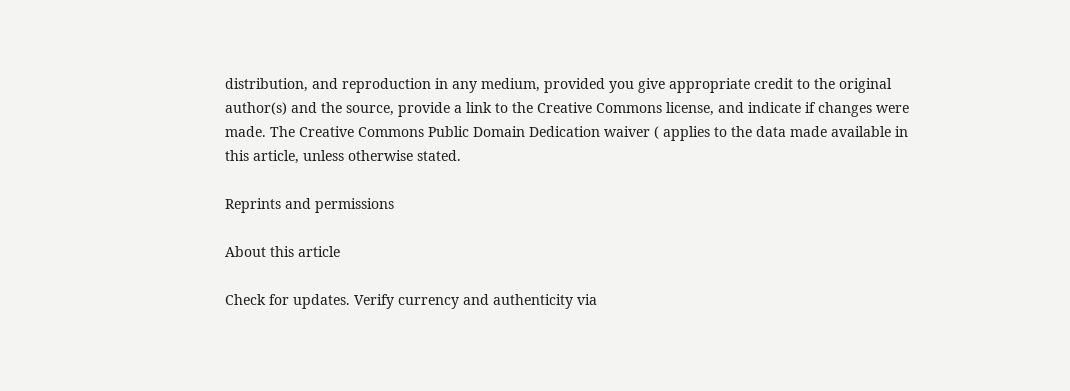distribution, and reproduction in any medium, provided you give appropriate credit to the original author(s) and the source, provide a link to the Creative Commons license, and indicate if changes were made. The Creative Commons Public Domain Dedication waiver ( applies to the data made available in this article, unless otherwise stated.

Reprints and permissions

About this article

Check for updates. Verify currency and authenticity via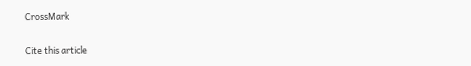CrossMark

Cite this article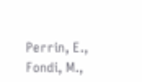Perrin, E., Fondi, M.,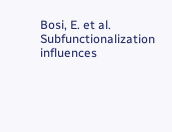Bosi, E. et al. Subfunctionalization influences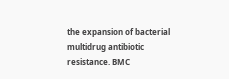the expansion of bacterial multidrug antibiotic resistance. BMC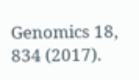Genomics 18, 834 (2017).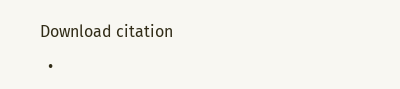Download citation

  •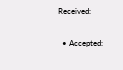Received:

  • Accepted: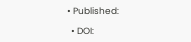• Published:

  • DOI: